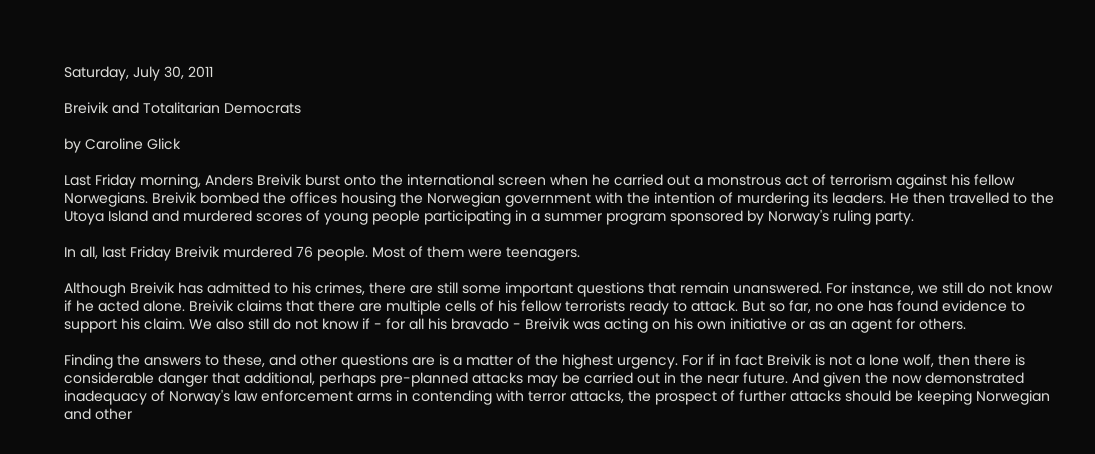Saturday, July 30, 2011

Breivik and Totalitarian Democrats

by Caroline Glick

Last Friday morning, Anders Breivik burst onto the international screen when he carried out a monstrous act of terrorism against his fellow Norwegians. Breivik bombed the offices housing the Norwegian government with the intention of murdering its leaders. He then travelled to the Utoya Island and murdered scores of young people participating in a summer program sponsored by Norway's ruling party.

In all, last Friday Breivik murdered 76 people. Most of them were teenagers.

Although Breivik has admitted to his crimes, there are still some important questions that remain unanswered. For instance, we still do not know if he acted alone. Breivik claims that there are multiple cells of his fellow terrorists ready to attack. But so far, no one has found evidence to support his claim. We also still do not know if - for all his bravado - Breivik was acting on his own initiative or as an agent for others.

Finding the answers to these, and other questions are is a matter of the highest urgency. For if in fact Breivik is not a lone wolf, then there is considerable danger that additional, perhaps pre-planned attacks may be carried out in the near future. And given the now demonstrated inadequacy of Norway's law enforcement arms in contending with terror attacks, the prospect of further attacks should be keeping Norwegian and other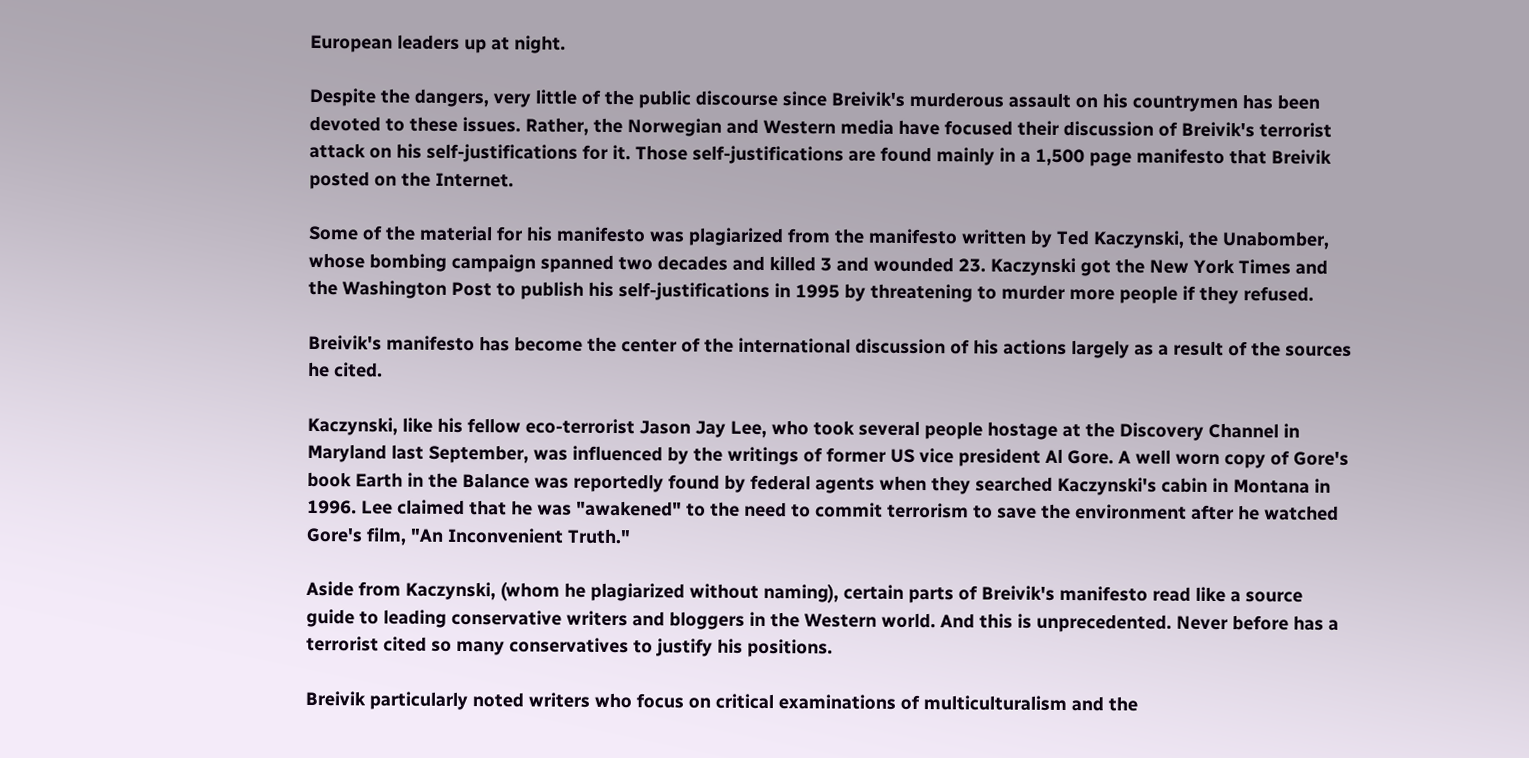European leaders up at night.

Despite the dangers, very little of the public discourse since Breivik's murderous assault on his countrymen has been devoted to these issues. Rather, the Norwegian and Western media have focused their discussion of Breivik's terrorist attack on his self-justifications for it. Those self-justifications are found mainly in a 1,500 page manifesto that Breivik posted on the Internet.

Some of the material for his manifesto was plagiarized from the manifesto written by Ted Kaczynski, the Unabomber, whose bombing campaign spanned two decades and killed 3 and wounded 23. Kaczynski got the New York Times and the Washington Post to publish his self-justifications in 1995 by threatening to murder more people if they refused.

Breivik's manifesto has become the center of the international discussion of his actions largely as a result of the sources he cited.

Kaczynski, like his fellow eco-terrorist Jason Jay Lee, who took several people hostage at the Discovery Channel in Maryland last September, was influenced by the writings of former US vice president Al Gore. A well worn copy of Gore's book Earth in the Balance was reportedly found by federal agents when they searched Kaczynski's cabin in Montana in 1996. Lee claimed that he was "awakened" to the need to commit terrorism to save the environment after he watched Gore's film, "An Inconvenient Truth."

Aside from Kaczynski, (whom he plagiarized without naming), certain parts of Breivik's manifesto read like a source guide to leading conservative writers and bloggers in the Western world. And this is unprecedented. Never before has a terrorist cited so many conservatives to justify his positions.

Breivik particularly noted writers who focus on critical examinations of multiculturalism and the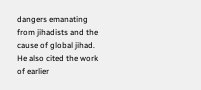dangers emanating from jihadists and the cause of global jihad. He also cited the work of earlier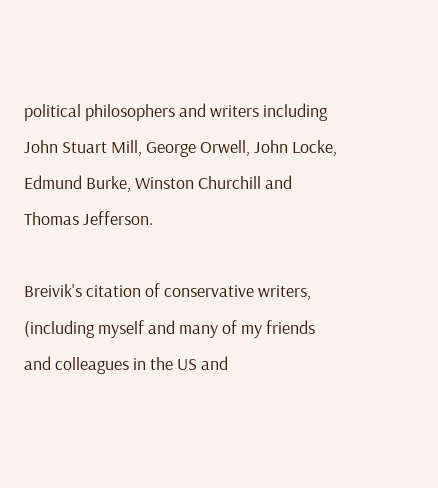political philosophers and writers including John Stuart Mill, George Orwell, John Locke, Edmund Burke, Winston Churchill and Thomas Jefferson.

Breivik's citation of conservative writers, (including myself and many of my friends and colleagues in the US and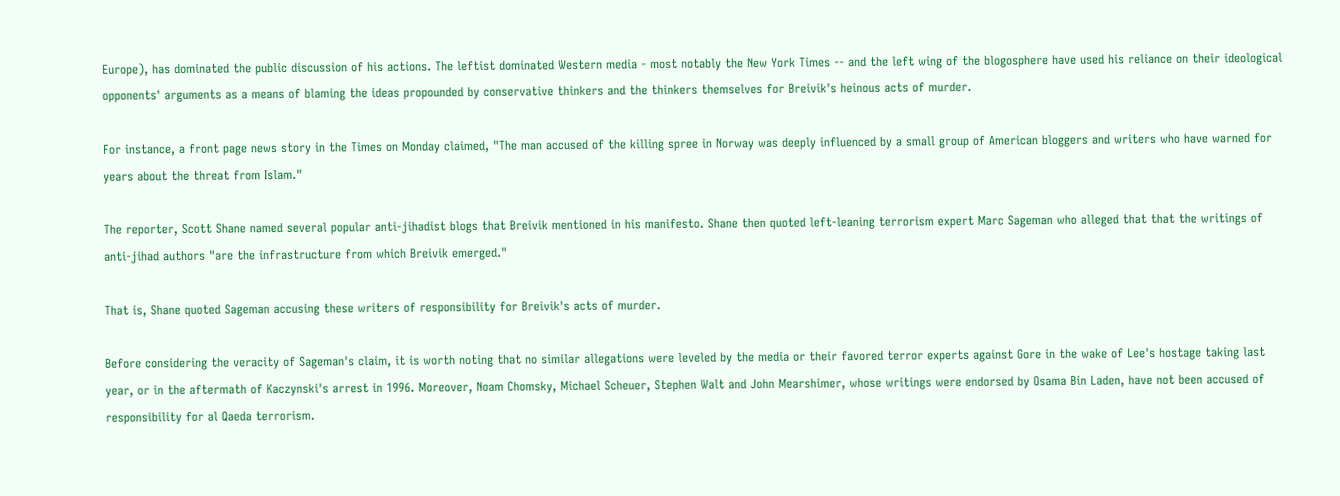Europe), has dominated the public discussion of his actions. The leftist dominated Western media - most notably the New York Times -- and the left wing of the blogosphere have used his reliance on their ideological opponents' arguments as a means of blaming the ideas propounded by conservative thinkers and the thinkers themselves for Breivik's heinous acts of murder.

For instance, a front page news story in the Times on Monday claimed, "The man accused of the killing spree in Norway was deeply influenced by a small group of American bloggers and writers who have warned for years about the threat from Islam."

The reporter, Scott Shane named several popular anti-jihadist blogs that Breivik mentioned in his manifesto. Shane then quoted left-leaning terrorism expert Marc Sageman who alleged that that the writings of anti-jihad authors "are the infrastructure from which Breivik emerged."

That is, Shane quoted Sageman accusing these writers of responsibility for Breivik's acts of murder.

Before considering the veracity of Sageman's claim, it is worth noting that no similar allegations were leveled by the media or their favored terror experts against Gore in the wake of Lee's hostage taking last year, or in the aftermath of Kaczynski's arrest in 1996. Moreover, Noam Chomsky, Michael Scheuer, Stephen Walt and John Mearshimer, whose writings were endorsed by Osama Bin Laden, have not been accused of responsibility for al Qaeda terrorism.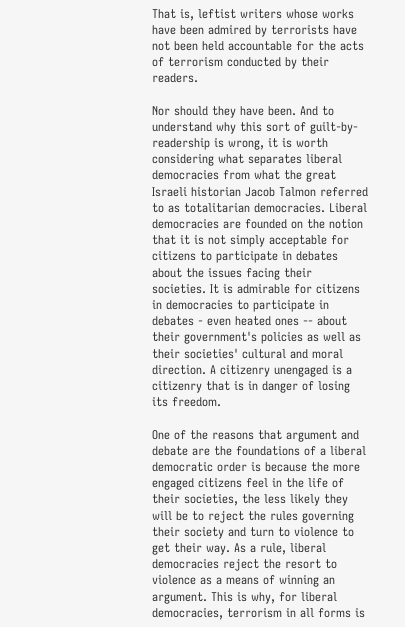That is, leftist writers whose works have been admired by terrorists have not been held accountable for the acts of terrorism conducted by their readers.

Nor should they have been. And to understand why this sort of guilt-by-readership is wrong, it is worth considering what separates liberal democracies from what the great Israeli historian Jacob Talmon referred to as totalitarian democracies. Liberal democracies are founded on the notion that it is not simply acceptable for citizens to participate in debates about the issues facing their societies. It is admirable for citizens in democracies to participate in debates - even heated ones -- about their government's policies as well as their societies' cultural and moral direction. A citizenry unengaged is a citizenry that is in danger of losing its freedom.

One of the reasons that argument and debate are the foundations of a liberal democratic order is because the more engaged citizens feel in the life of their societies, the less likely they will be to reject the rules governing their society and turn to violence to get their way. As a rule, liberal democracies reject the resort to violence as a means of winning an argument. This is why, for liberal democracies, terrorism in all forms is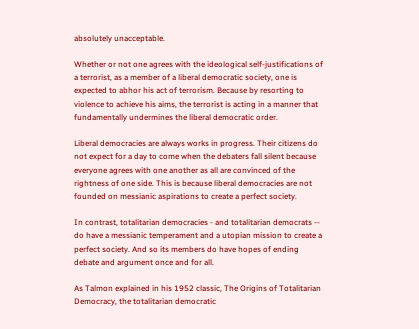absolutely unacceptable.

Whether or not one agrees with the ideological self-justifications of a terrorist, as a member of a liberal democratic society, one is expected to abhor his act of terrorism. Because by resorting to violence to achieve his aims, the terrorist is acting in a manner that fundamentally undermines the liberal democratic order.

Liberal democracies are always works in progress. Their citizens do not expect for a day to come when the debaters fall silent because everyone agrees with one another as all are convinced of the rightness of one side. This is because liberal democracies are not founded on messianic aspirations to create a perfect society.

In contrast, totalitarian democracies - and totalitarian democrats -- do have a messianic temperament and a utopian mission to create a perfect society. And so its members do have hopes of ending debate and argument once and for all.

As Talmon explained in his 1952 classic, The Origins of Totalitarian Democracy, the totalitarian democratic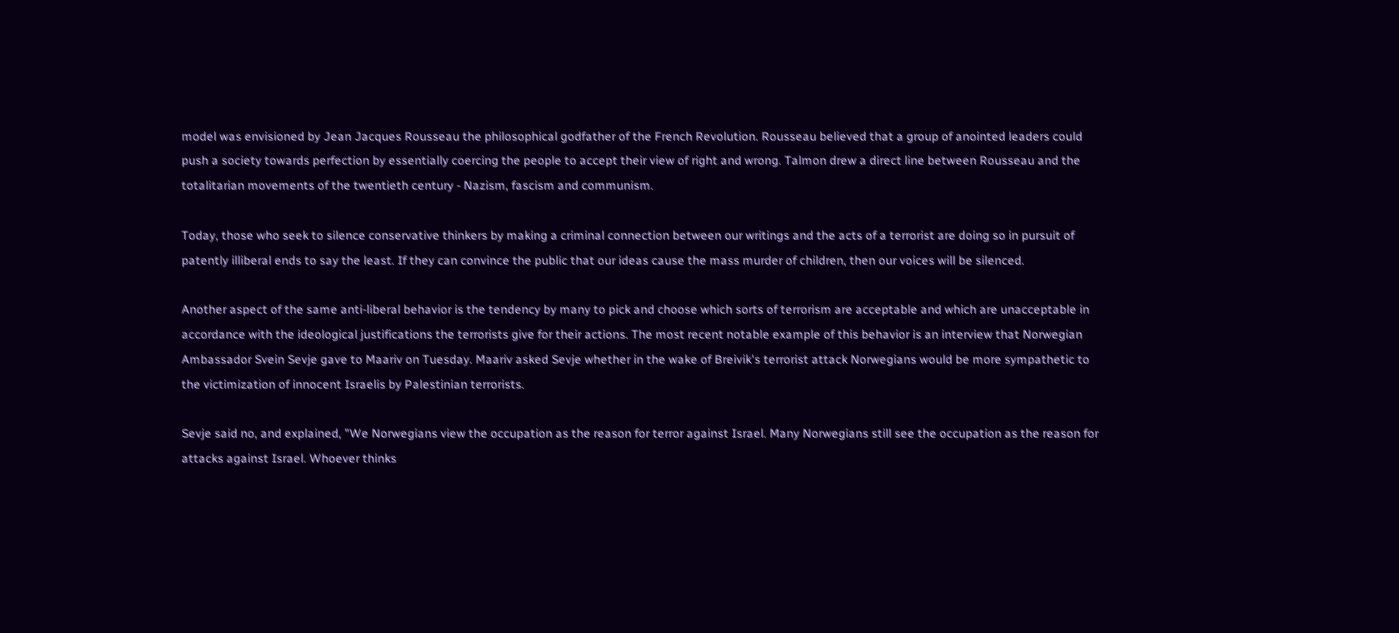model was envisioned by Jean Jacques Rousseau the philosophical godfather of the French Revolution. Rousseau believed that a group of anointed leaders could push a society towards perfection by essentially coercing the people to accept their view of right and wrong. Talmon drew a direct line between Rousseau and the totalitarian movements of the twentieth century - Nazism, fascism and communism.

Today, those who seek to silence conservative thinkers by making a criminal connection between our writings and the acts of a terrorist are doing so in pursuit of patently illiberal ends to say the least. If they can convince the public that our ideas cause the mass murder of children, then our voices will be silenced.

Another aspect of the same anti-liberal behavior is the tendency by many to pick and choose which sorts of terrorism are acceptable and which are unacceptable in accordance with the ideological justifications the terrorists give for their actions. The most recent notable example of this behavior is an interview that Norwegian Ambassador Svein Sevje gave to Maariv on Tuesday. Maariv asked Sevje whether in the wake of Breivik's terrorist attack Norwegians would be more sympathetic to the victimization of innocent Israelis by Palestinian terrorists.

Sevje said no, and explained, "We Norwegians view the occupation as the reason for terror against Israel. Many Norwegians still see the occupation as the reason for attacks against Israel. Whoever thinks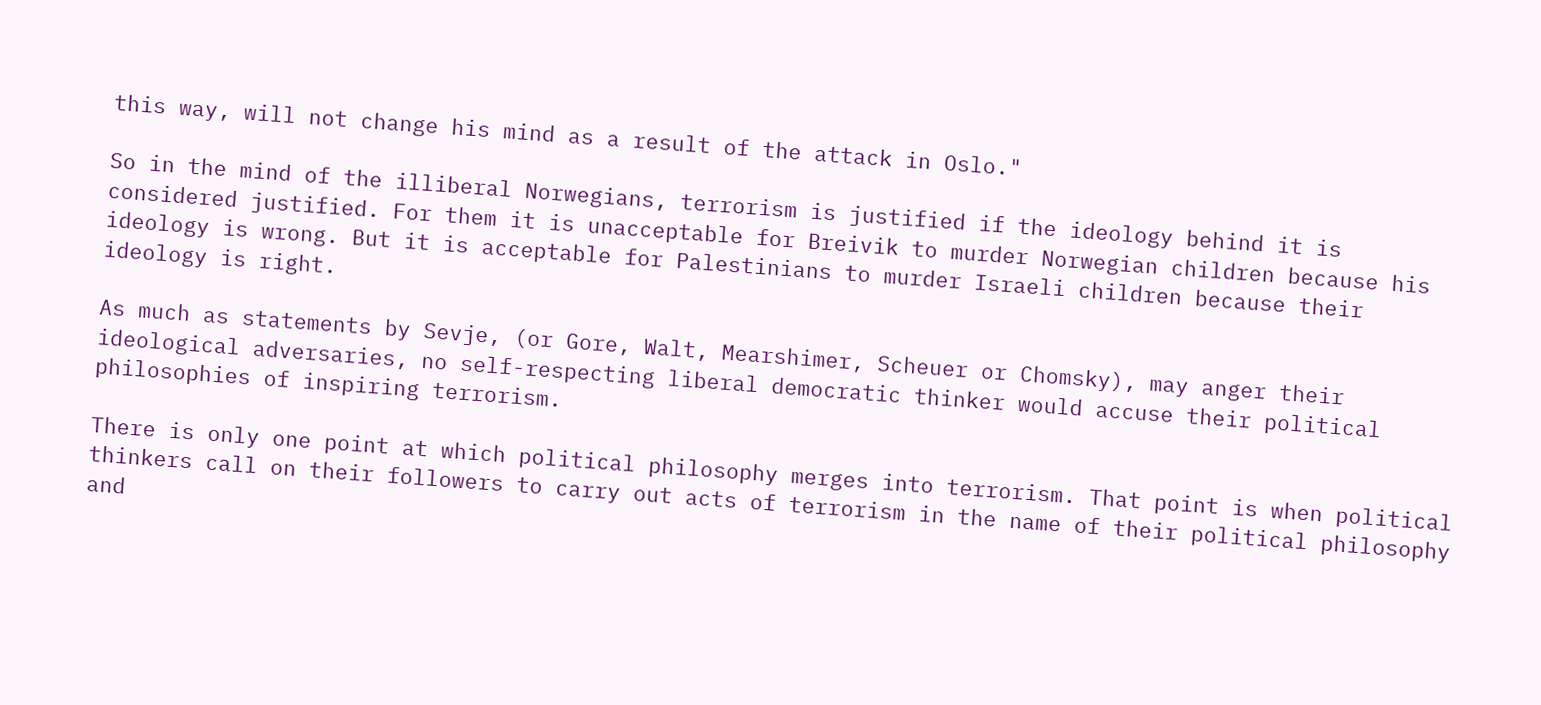this way, will not change his mind as a result of the attack in Oslo."

So in the mind of the illiberal Norwegians, terrorism is justified if the ideology behind it is considered justified. For them it is unacceptable for Breivik to murder Norwegian children because his ideology is wrong. But it is acceptable for Palestinians to murder Israeli children because their ideology is right.

As much as statements by Sevje, (or Gore, Walt, Mearshimer, Scheuer or Chomsky), may anger their ideological adversaries, no self-respecting liberal democratic thinker would accuse their political philosophies of inspiring terrorism.

There is only one point at which political philosophy merges into terrorism. That point is when political thinkers call on their followers to carry out acts of terrorism in the name of their political philosophy and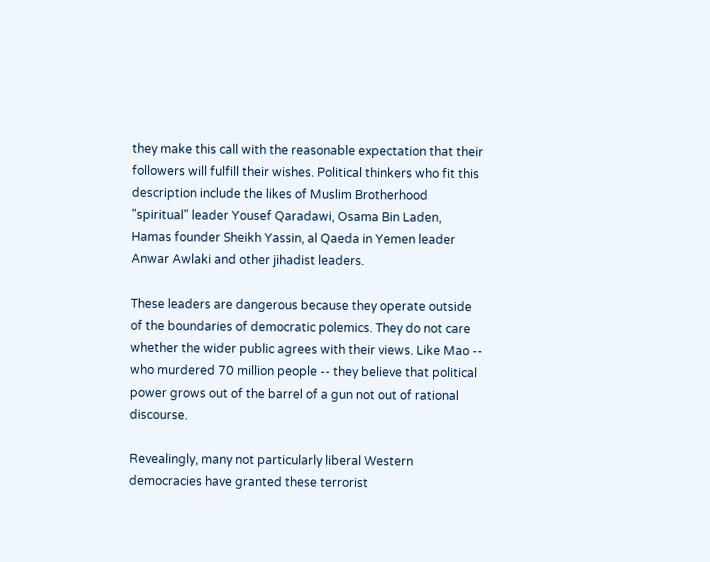they make this call with the reasonable expectation that their followers will fulfill their wishes. Political thinkers who fit this description include the likes of Muslim Brotherhood "spiritual" leader Yousef Qaradawi, Osama Bin Laden, Hamas founder Sheikh Yassin, al Qaeda in Yemen leader Anwar Awlaki and other jihadist leaders.

These leaders are dangerous because they operate outside of the boundaries of democratic polemics. They do not care whether the wider public agrees with their views. Like Mao -- who murdered 70 million people -- they believe that political power grows out of the barrel of a gun not out of rational discourse.

Revealingly, many not particularly liberal Western democracies have granted these terrorist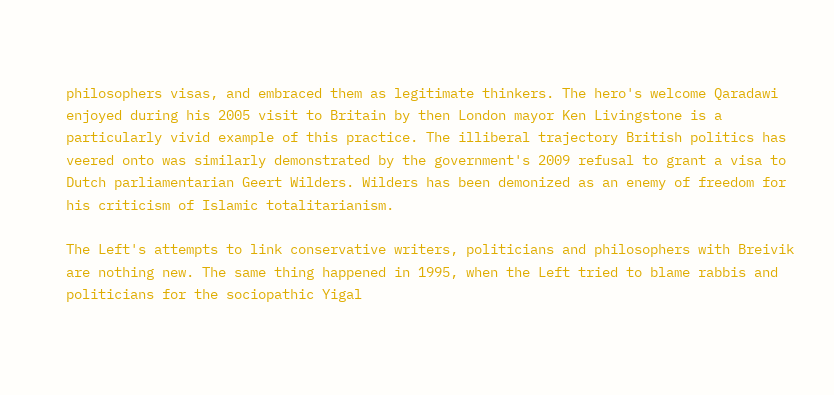philosophers visas, and embraced them as legitimate thinkers. The hero's welcome Qaradawi enjoyed during his 2005 visit to Britain by then London mayor Ken Livingstone is a particularly vivid example of this practice. The illiberal trajectory British politics has veered onto was similarly demonstrated by the government's 2009 refusal to grant a visa to Dutch parliamentarian Geert Wilders. Wilders has been demonized as an enemy of freedom for his criticism of Islamic totalitarianism.

The Left's attempts to link conservative writers, politicians and philosophers with Breivik are nothing new. The same thing happened in 1995, when the Left tried to blame rabbis and politicians for the sociopathic Yigal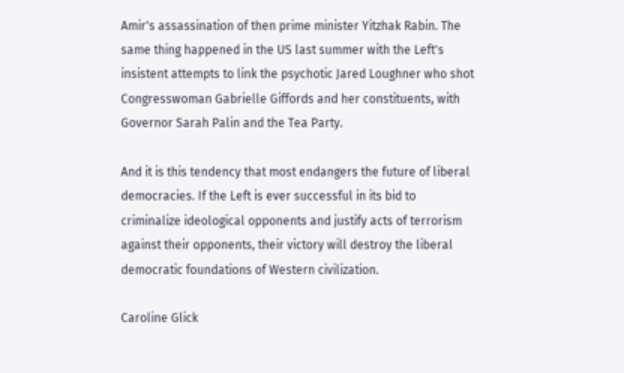Amir's assassination of then prime minister Yitzhak Rabin. The same thing happened in the US last summer with the Left's insistent attempts to link the psychotic Jared Loughner who shot Congresswoman Gabrielle Giffords and her constituents, with Governor Sarah Palin and the Tea Party.

And it is this tendency that most endangers the future of liberal democracies. If the Left is ever successful in its bid to criminalize ideological opponents and justify acts of terrorism against their opponents, their victory will destroy the liberal democratic foundations of Western civilization.

Caroline Glick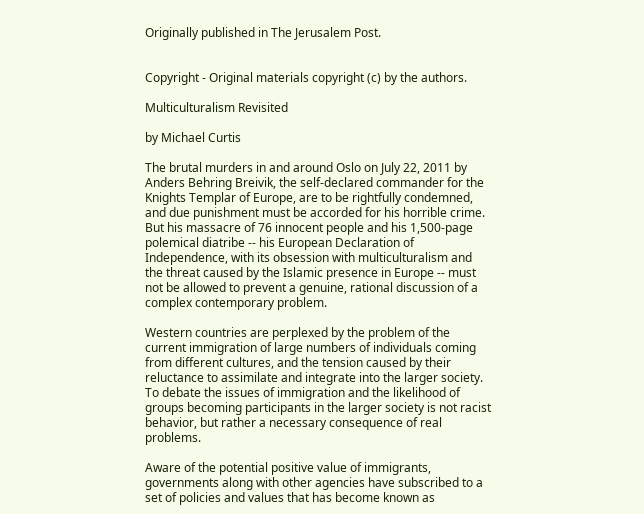Originally published in The Jerusalem Post.


Copyright - Original materials copyright (c) by the authors.

Multiculturalism Revisited

by Michael Curtis

The brutal murders in and around Oslo on July 22, 2011 by Anders Behring Breivik, the self-declared commander for the Knights Templar of Europe, are to be rightfully condemned, and due punishment must be accorded for his horrible crime. But his massacre of 76 innocent people and his 1,500-page polemical diatribe -- his European Declaration of Independence, with its obsession with multiculturalism and the threat caused by the Islamic presence in Europe -- must not be allowed to prevent a genuine, rational discussion of a complex contemporary problem.

Western countries are perplexed by the problem of the current immigration of large numbers of individuals coming from different cultures, and the tension caused by their reluctance to assimilate and integrate into the larger society. To debate the issues of immigration and the likelihood of groups becoming participants in the larger society is not racist behavior, but rather a necessary consequence of real problems.

Aware of the potential positive value of immigrants, governments along with other agencies have subscribed to a set of policies and values that has become known as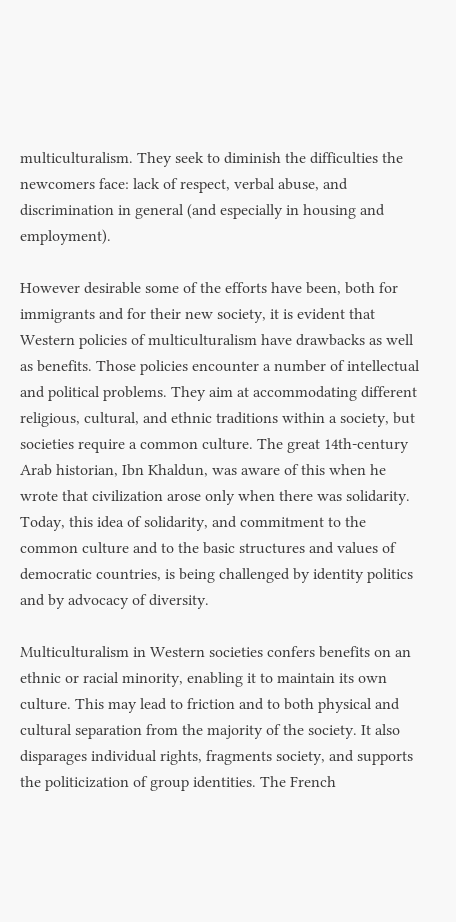multiculturalism. They seek to diminish the difficulties the newcomers face: lack of respect, verbal abuse, and discrimination in general (and especially in housing and employment).

However desirable some of the efforts have been, both for immigrants and for their new society, it is evident that Western policies of multiculturalism have drawbacks as well as benefits. Those policies encounter a number of intellectual and political problems. They aim at accommodating different religious, cultural, and ethnic traditions within a society, but societies require a common culture. The great 14th-century Arab historian, Ibn Khaldun, was aware of this when he wrote that civilization arose only when there was solidarity. Today, this idea of solidarity, and commitment to the common culture and to the basic structures and values of democratic countries, is being challenged by identity politics and by advocacy of diversity.

Multiculturalism in Western societies confers benefits on an ethnic or racial minority, enabling it to maintain its own culture. This may lead to friction and to both physical and cultural separation from the majority of the society. It also disparages individual rights, fragments society, and supports the politicization of group identities. The French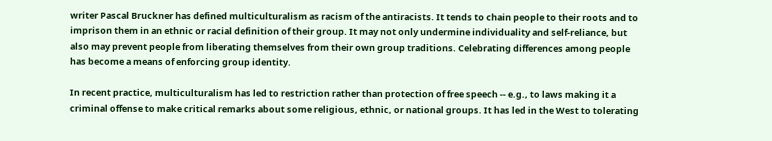writer Pascal Bruckner has defined multiculturalism as racism of the antiracists. It tends to chain people to their roots and to imprison them in an ethnic or racial definition of their group. It may not only undermine individuality and self-reliance, but also may prevent people from liberating themselves from their own group traditions. Celebrating differences among people has become a means of enforcing group identity.

In recent practice, multiculturalism has led to restriction rather than protection of free speech -- e.g., to laws making it a criminal offense to make critical remarks about some religious, ethnic, or national groups. It has led in the West to tolerating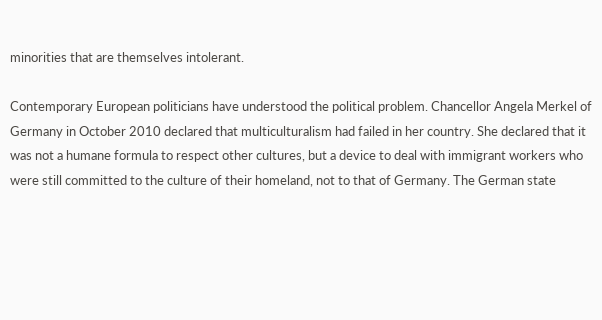minorities that are themselves intolerant.

Contemporary European politicians have understood the political problem. Chancellor Angela Merkel of Germany in October 2010 declared that multiculturalism had failed in her country. She declared that it was not a humane formula to respect other cultures, but a device to deal with immigrant workers who were still committed to the culture of their homeland, not to that of Germany. The German state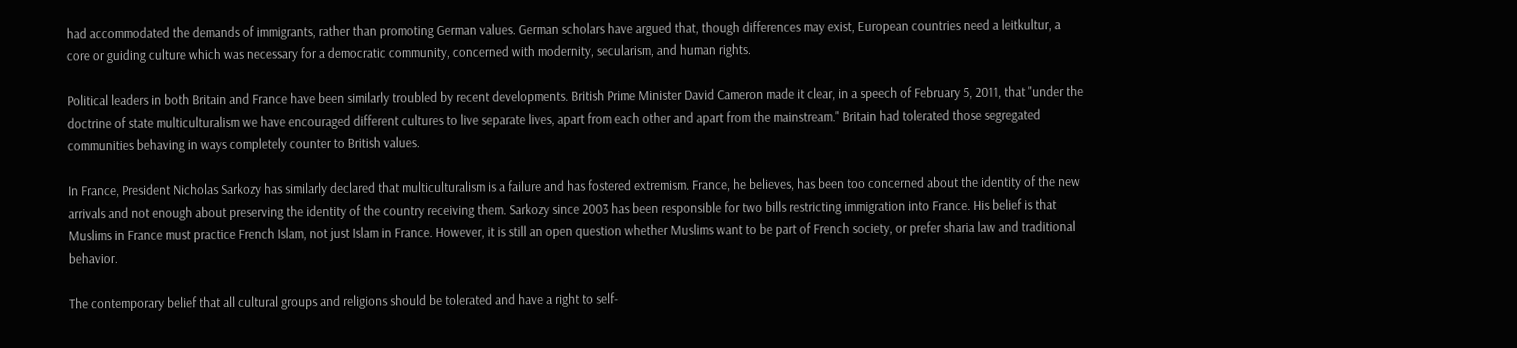had accommodated the demands of immigrants, rather than promoting German values. German scholars have argued that, though differences may exist, European countries need a leitkultur, a core or guiding culture which was necessary for a democratic community, concerned with modernity, secularism, and human rights.

Political leaders in both Britain and France have been similarly troubled by recent developments. British Prime Minister David Cameron made it clear, in a speech of February 5, 2011, that "under the doctrine of state multiculturalism we have encouraged different cultures to live separate lives, apart from each other and apart from the mainstream." Britain had tolerated those segregated communities behaving in ways completely counter to British values.

In France, President Nicholas Sarkozy has similarly declared that multiculturalism is a failure and has fostered extremism. France, he believes, has been too concerned about the identity of the new arrivals and not enough about preserving the identity of the country receiving them. Sarkozy since 2003 has been responsible for two bills restricting immigration into France. His belief is that Muslims in France must practice French Islam, not just Islam in France. However, it is still an open question whether Muslims want to be part of French society, or prefer sharia law and traditional behavior.

The contemporary belief that all cultural groups and religions should be tolerated and have a right to self-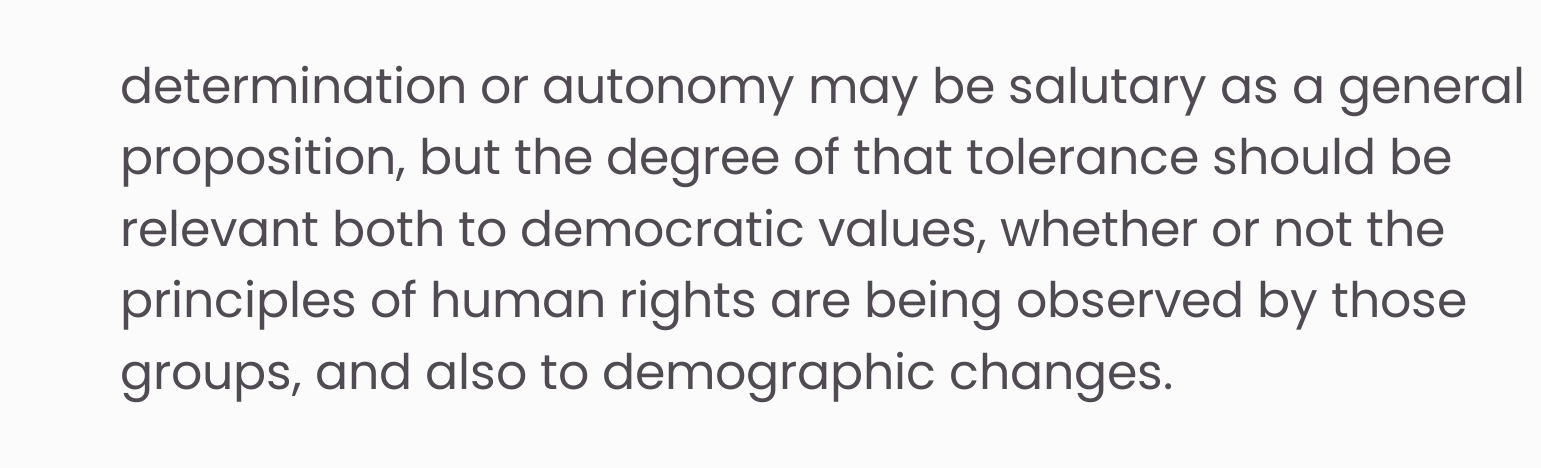determination or autonomy may be salutary as a general proposition, but the degree of that tolerance should be relevant both to democratic values, whether or not the principles of human rights are being observed by those groups, and also to demographic changes.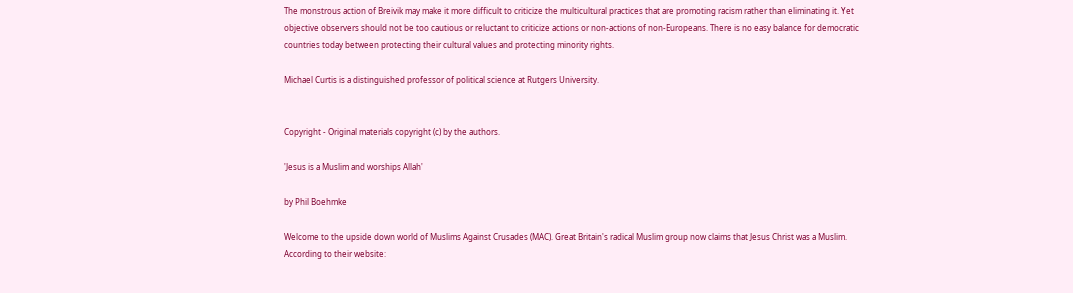The monstrous action of Breivik may make it more difficult to criticize the multicultural practices that are promoting racism rather than eliminating it. Yet objective observers should not be too cautious or reluctant to criticize actions or non-actions of non-Europeans. There is no easy balance for democratic countries today between protecting their cultural values and protecting minority rights.

Michael Curtis is a distinguished professor of political science at Rutgers University.


Copyright - Original materials copyright (c) by the authors.

'Jesus is a Muslim and worships Allah'

by Phil Boehmke

Welcome to the upside down world of Muslims Against Crusades (MAC). Great Britain's radical Muslim group now claims that Jesus Christ was a Muslim. According to their website: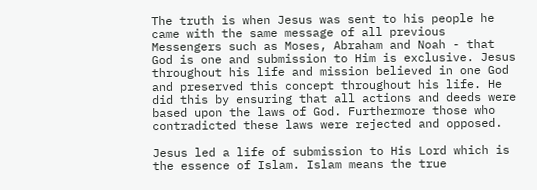The truth is when Jesus was sent to his people he came with the same message of all previous Messengers such as Moses, Abraham and Noah - that God is one and submission to Him is exclusive. Jesus throughout his life and mission believed in one God and preserved this concept throughout his life. He did this by ensuring that all actions and deeds were based upon the laws of God. Furthermore those who contradicted these laws were rejected and opposed.

Jesus led a life of submission to His Lord which is the essence of Islam. Islam means the true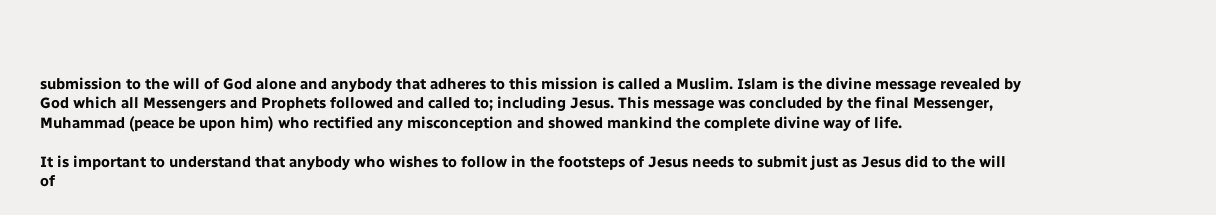submission to the will of God alone and anybody that adheres to this mission is called a Muslim. Islam is the divine message revealed by God which all Messengers and Prophets followed and called to; including Jesus. This message was concluded by the final Messenger, Muhammad (peace be upon him) who rectified any misconception and showed mankind the complete divine way of life.

It is important to understand that anybody who wishes to follow in the footsteps of Jesus needs to submit just as Jesus did to the will of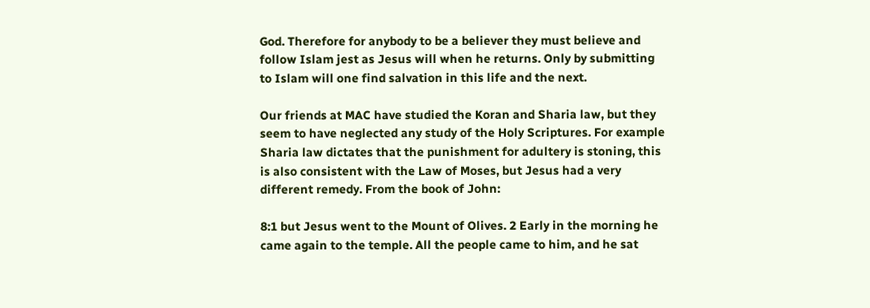God. Therefore for anybody to be a believer they must believe and follow Islam jest as Jesus will when he returns. Only by submitting to Islam will one find salvation in this life and the next.

Our friends at MAC have studied the Koran and Sharia law, but they seem to have neglected any study of the Holy Scriptures. For example Sharia law dictates that the punishment for adultery is stoning, this is also consistent with the Law of Moses, but Jesus had a very different remedy. From the book of John:

8:1 but Jesus went to the Mount of Olives. 2 Early in the morning he came again to the temple. All the people came to him, and he sat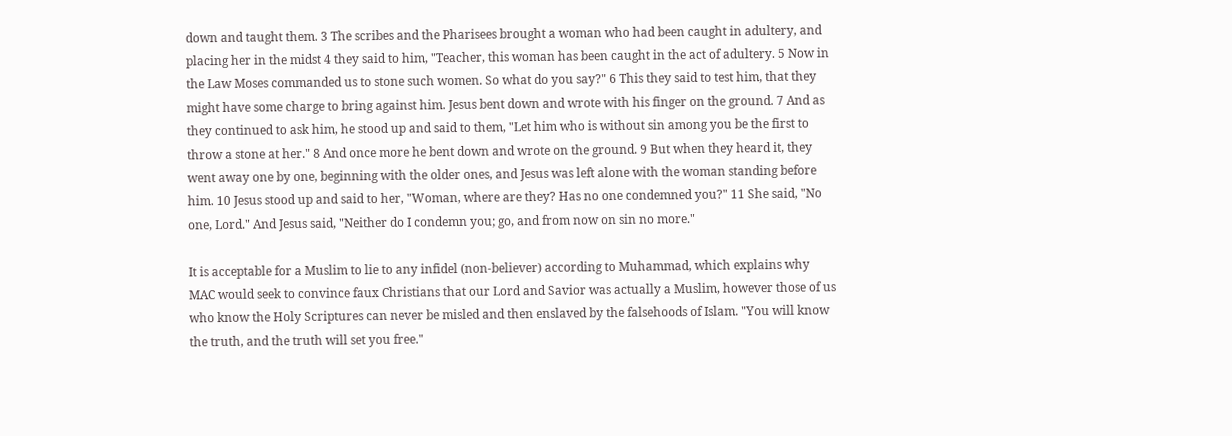down and taught them. 3 The scribes and the Pharisees brought a woman who had been caught in adultery, and placing her in the midst 4 they said to him, "Teacher, this woman has been caught in the act of adultery. 5 Now in the Law Moses commanded us to stone such women. So what do you say?" 6 This they said to test him, that they might have some charge to bring against him. Jesus bent down and wrote with his finger on the ground. 7 And as they continued to ask him, he stood up and said to them, "Let him who is without sin among you be the first to throw a stone at her." 8 And once more he bent down and wrote on the ground. 9 But when they heard it, they went away one by one, beginning with the older ones, and Jesus was left alone with the woman standing before him. 10 Jesus stood up and said to her, "Woman, where are they? Has no one condemned you?" 11 She said, "No one, Lord." And Jesus said, "Neither do I condemn you; go, and from now on sin no more."

It is acceptable for a Muslim to lie to any infidel (non-believer) according to Muhammad, which explains why MAC would seek to convince faux Christians that our Lord and Savior was actually a Muslim, however those of us who know the Holy Scriptures can never be misled and then enslaved by the falsehoods of Islam. "You will know the truth, and the truth will set you free."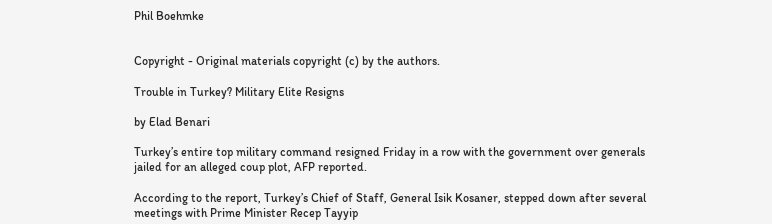Phil Boehmke


Copyright - Original materials copyright (c) by the authors.

Trouble in Turkey? Military Elite Resigns

by Elad Benari

Turkey’s entire top military command resigned Friday in a row with the government over generals jailed for an alleged coup plot, AFP reported.

According to the report, Turkey’s Chief of Staff, General Isik Kosaner, stepped down after several meetings with Prime Minister Recep Tayyip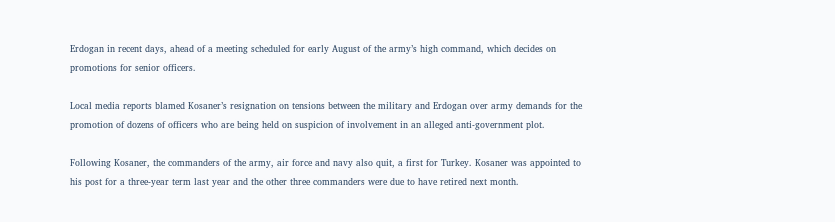Erdogan in recent days, ahead of a meeting scheduled for early August of the army’s high command, which decides on promotions for senior officers.

Local media reports blamed Kosaner’s resignation on tensions between the military and Erdogan over army demands for the promotion of dozens of officers who are being held on suspicion of involvement in an alleged anti-government plot.

Following Kosaner, the commanders of the army, air force and navy also quit, a first for Turkey. Kosaner was appointed to his post for a three-year term last year and the other three commanders were due to have retired next month.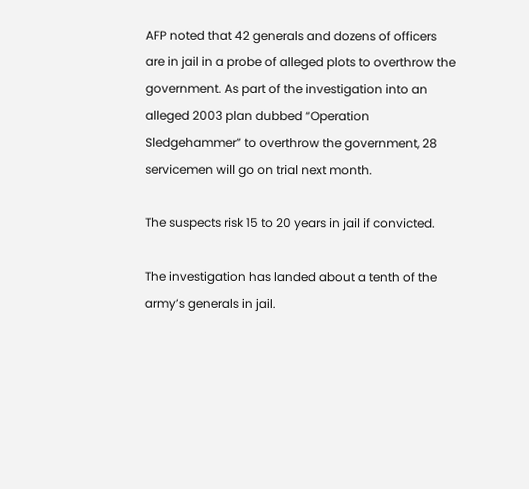AFP noted that 42 generals and dozens of officers are in jail in a probe of alleged plots to overthrow the government. As part of the investigation into an alleged 2003 plan dubbed “Operation Sledgehammer” to overthrow the government, 28 servicemen will go on trial next month.

The suspects risk 15 to 20 years in jail if convicted.

The investigation has landed about a tenth of the army’s generals in jail.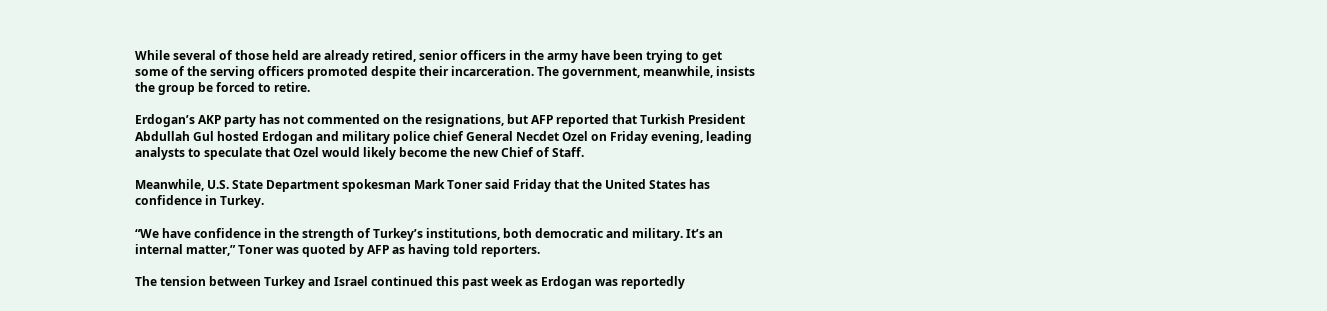While several of those held are already retired, senior officers in the army have been trying to get some of the serving officers promoted despite their incarceration. The government, meanwhile, insists the group be forced to retire.

Erdogan’s AKP party has not commented on the resignations, but AFP reported that Turkish President Abdullah Gul hosted Erdogan and military police chief General Necdet Ozel on Friday evening, leading analysts to speculate that Ozel would likely become the new Chief of Staff.

Meanwhile, U.S. State Department spokesman Mark Toner said Friday that the United States has confidence in Turkey.

“We have confidence in the strength of Turkey’s institutions, both democratic and military. It’s an internal matter,” Toner was quoted by AFP as having told reporters.

The tension between Turkey and Israel continued this past week as Erdogan was reportedly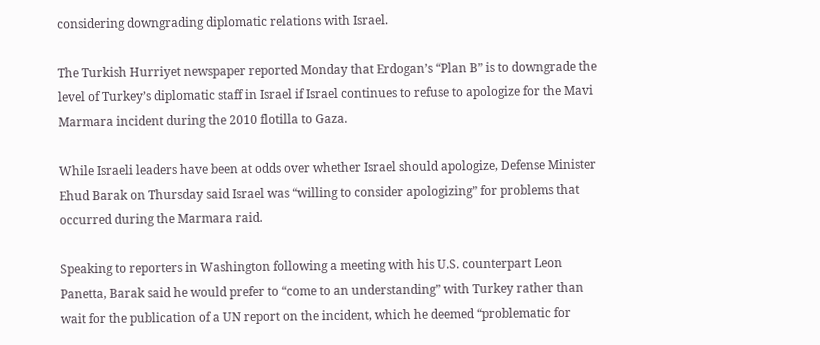considering downgrading diplomatic relations with Israel.

The Turkish Hurriyet newspaper reported Monday that Erdogan’s “Plan B” is to downgrade the level of Turkey’s diplomatic staff in Israel if Israel continues to refuse to apologize for the Mavi Marmara incident during the 2010 flotilla to Gaza.

While Israeli leaders have been at odds over whether Israel should apologize, Defense Minister Ehud Barak on Thursday said Israel was “willing to consider apologizing” for problems that occurred during the Marmara raid.

Speaking to reporters in Washington following a meeting with his U.S. counterpart Leon Panetta, Barak said he would prefer to “come to an understanding” with Turkey rather than wait for the publication of a UN report on the incident, which he deemed “problematic for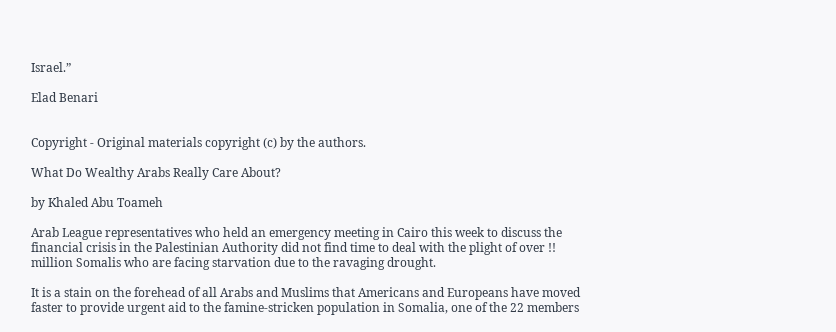Israel.”

Elad Benari


Copyright - Original materials copyright (c) by the authors.

What Do Wealthy Arabs Really Care About?

by Khaled Abu Toameh

Arab League representatives who held an emergency meeting in Cairo this week to discuss the financial crisis in the Palestinian Authority did not find time to deal with the plight of over !! million Somalis who are facing starvation due to the ravaging drought.

It is a stain on the forehead of all Arabs and Muslims that Americans and Europeans have moved faster to provide urgent aid to the famine-stricken population in Somalia, one of the 22 members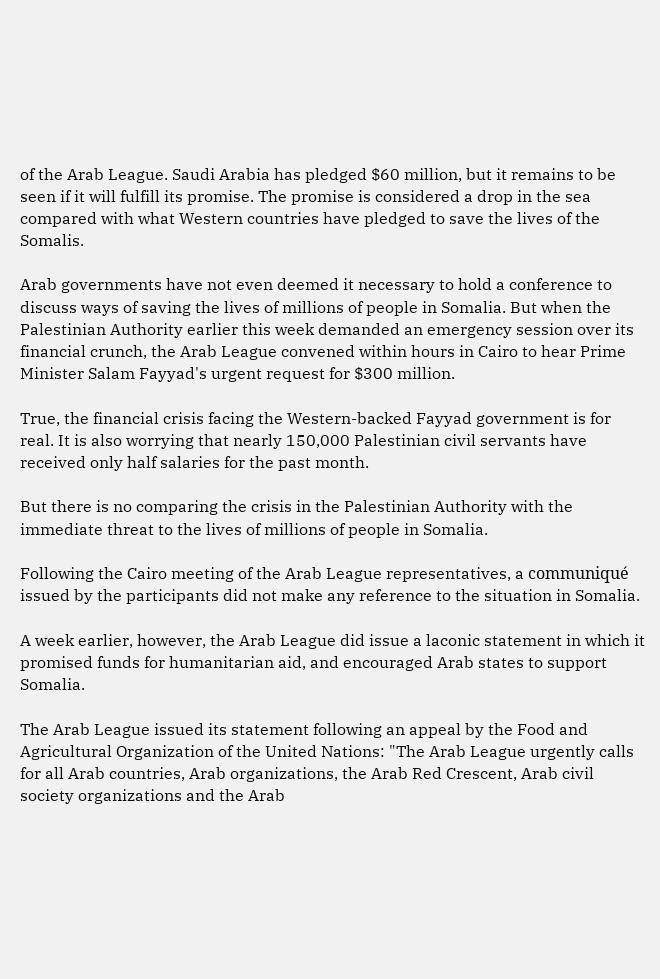of the Arab League. Saudi Arabia has pledged $60 million, but it remains to be seen if it will fulfill its promise. The promise is considered a drop in the sea compared with what Western countries have pledged to save the lives of the Somalis.

Arab governments have not even deemed it necessary to hold a conference to discuss ways of saving the lives of millions of people in Somalia. But when the Palestinian Authority earlier this week demanded an emergency session over its financial crunch, the Arab League convened within hours in Cairo to hear Prime Minister Salam Fayyad's urgent request for $300 million.

True, the financial crisis facing the Western-backed Fayyad government is for real. It is also worrying that nearly 150,000 Palestinian civil servants have received only half salaries for the past month.

But there is no comparing the crisis in the Palestinian Authority with the immediate threat to the lives of millions of people in Somalia.

Following the Cairo meeting of the Arab League representatives, a communiqué issued by the participants did not make any reference to the situation in Somalia.

A week earlier, however, the Arab League did issue a laconic statement in which it promised funds for humanitarian aid, and encouraged Arab states to support Somalia.

The Arab League issued its statement following an appeal by the Food and Agricultural Organization of the United Nations: "The Arab League urgently calls for all Arab countries, Arab organizations, the Arab Red Crescent, Arab civil society organizations and the Arab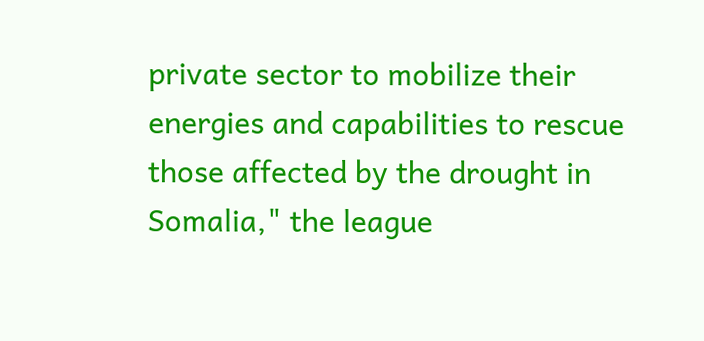private sector to mobilize their energies and capabilities to rescue those affected by the drought in Somalia," the league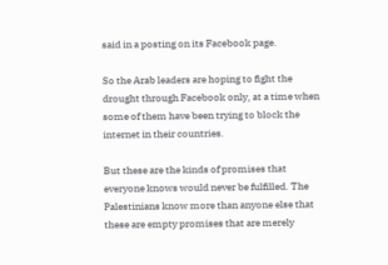said in a posting on its Facebook page.

So the Arab leaders are hoping to fight the drought through Facebook only, at a time when some of them have been trying to block the internet in their countries.

But these are the kinds of promises that everyone knows would never be fulfilled. The Palestinians know more than anyone else that these are empty promises that are merely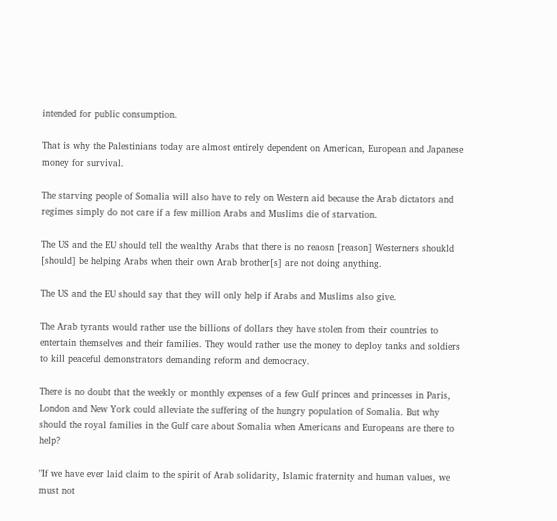intended for public consumption.

That is why the Palestinians today are almost entirely dependent on American, European and Japanese money for survival.

The starving people of Somalia will also have to rely on Western aid because the Arab dictators and regimes simply do not care if a few million Arabs and Muslims die of starvation.

The US and the EU should tell the wealthy Arabs that there is no reaosn [reason] Westerners shoukld [should] be helping Arabs when their own Arab brother[s] are not doing anything.

The US and the EU should say that they will only help if Arabs and Muslims also give.

The Arab tyrants would rather use the billions of dollars they have stolen from their countries to entertain themselves and their families. They would rather use the money to deploy tanks and soldiers to kill peaceful demonstrators demanding reform and democracy.

There is no doubt that the weekly or monthly expenses of a few Gulf princes and princesses in Paris, London and New York could alleviate the suffering of the hungry population of Somalia. But why should the royal families in the Gulf care about Somalia when Americans and Europeans are there to help?

"If we have ever laid claim to the spirit of Arab solidarity, Islamic fraternity and human values, we must not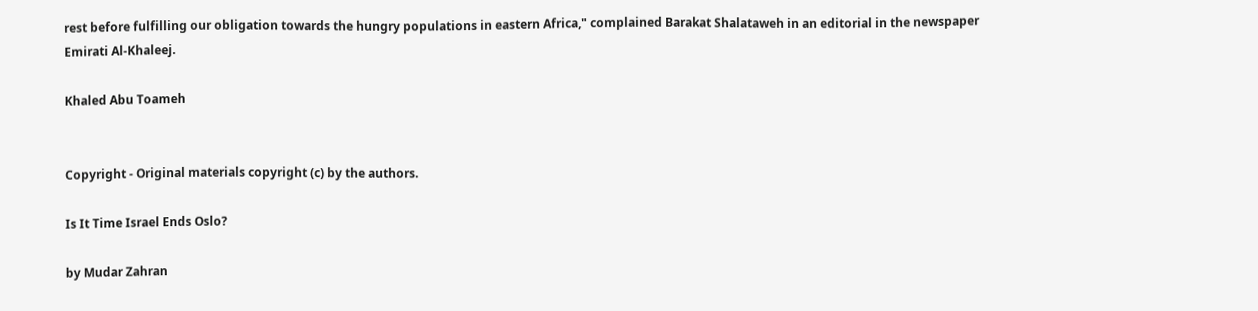rest before fulfilling our obligation towards the hungry populations in eastern Africa," complained Barakat Shalataweh in an editorial in the newspaper Emirati Al-Khaleej.

Khaled Abu Toameh


Copyright - Original materials copyright (c) by the authors.

Is It Time Israel Ends Oslo?

by Mudar Zahran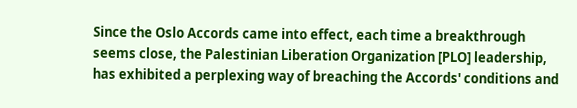Since the Oslo Accords came into effect, each time a breakthrough seems close, the Palestinian Liberation Organization [PLO] leadership, has exhibited a perplexing way of breaching the Accords' conditions and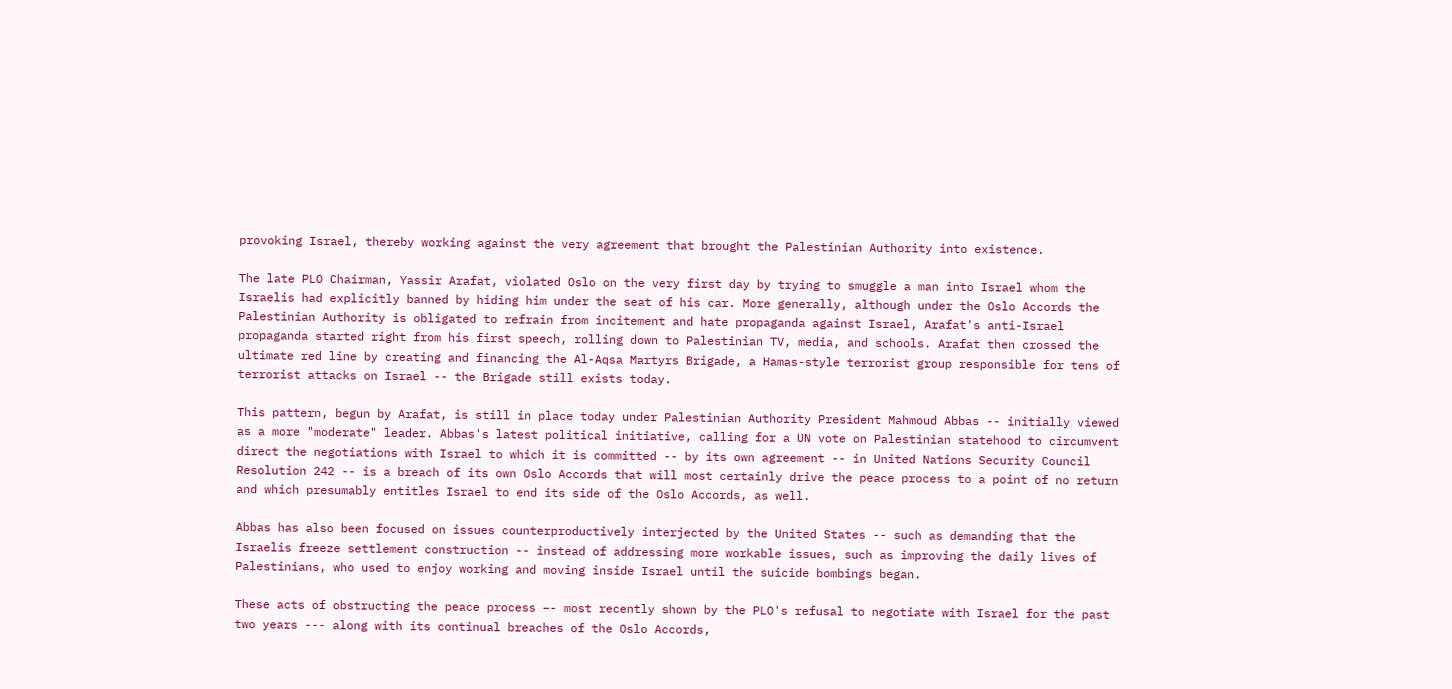provoking Israel, thereby working against the very agreement that brought the Palestinian Authority into existence.

The late PLO Chairman, Yassir Arafat, violated Oslo on the very first day by trying to smuggle a man into Israel whom the Israelis had explicitly banned by hiding him under the seat of his car. More generally, although under the Oslo Accords the Palestinian Authority is obligated to refrain from incitement and hate propaganda against Israel, Arafat's anti-Israel propaganda started right from his first speech, rolling down to Palestinian TV, media, and schools. Arafat then crossed the ultimate red line by creating and financing the Al-Aqsa Martyrs Brigade, a Hamas-style terrorist group responsible for tens of terrorist attacks on Israel -- the Brigade still exists today.

This pattern, begun by Arafat, is still in place today under Palestinian Authority President Mahmoud Abbas -- initially viewed as a more "moderate" leader. Abbas's latest political initiative, calling for a UN vote on Palestinian statehood to circumvent direct the negotiations with Israel to which it is committed -- by its own agreement -- in United Nations Security Council Resolution 242 -- is a breach of its own Oslo Accords that will most certainly drive the peace process to a point of no return and which presumably entitles Israel to end its side of the Oslo Accords, as well.

Abbas has also been focused on issues counterproductively interjected by the United States -- such as demanding that the Israelis freeze settlement construction -- instead of addressing more workable issues, such as improving the daily lives of Palestinians, who used to enjoy working and moving inside Israel until the suicide bombings began.

These acts of obstructing the peace process –- most recently shown by the PLO's refusal to negotiate with Israel for the past two years --- along with its continual breaches of the Oslo Accords,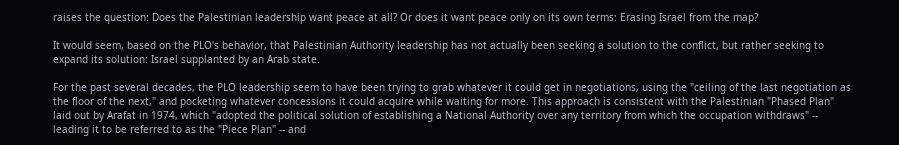raises the question: Does the Palestinian leadership want peace at all? Or does it want peace only on its own terms: Erasing Israel from the map?

It would seem, based on the PLO's behavior, that Palestinian Authority leadership has not actually been seeking a solution to the conflict, but rather seeking to expand its solution: Israel supplanted by an Arab state.

For the past several decades, the PLO leadership seem to have been trying to grab whatever it could get in negotiations, using the "ceiling of the last negotiation as the floor of the next," and pocketing whatever concessions it could acquire while waiting for more. This approach is consistent with the Palestinian "Phased Plan" laid out by Arafat in 1974, which "adopted the political solution of establishing a National Authority over any territory from which the occupation withdraws" -- leading it to be referred to as the "Piece Plan" -- and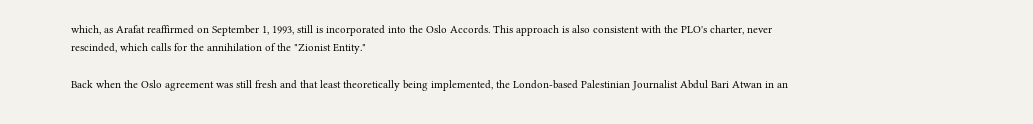which, as Arafat reaffirmed on September 1, 1993, still is incorporated into the Oslo Accords. This approach is also consistent with the PLO's charter, never rescinded, which calls for the annihilation of the "Zionist Entity."

Back when the Oslo agreement was still fresh and that least theoretically being implemented, the London-based Palestinian Journalist Abdul Bari Atwan in an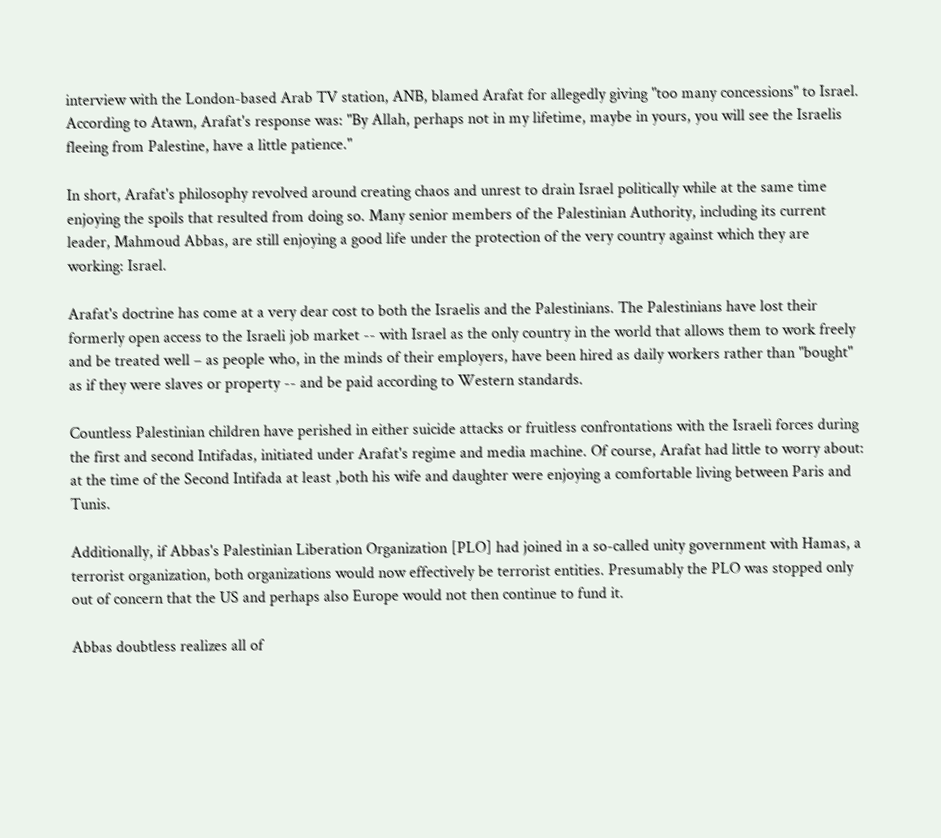interview with the London-based Arab TV station, ANB, blamed Arafat for allegedly giving "too many concessions" to Israel. According to Atawn, Arafat's response was: "By Allah, perhaps not in my lifetime, maybe in yours, you will see the Israelis fleeing from Palestine, have a little patience."

In short, Arafat's philosophy revolved around creating chaos and unrest to drain Israel politically while at the same time enjoying the spoils that resulted from doing so. Many senior members of the Palestinian Authority, including its current leader, Mahmoud Abbas, are still enjoying a good life under the protection of the very country against which they are working: Israel.

Arafat's doctrine has come at a very dear cost to both the Israelis and the Palestinians. The Palestinians have lost their formerly open access to the Israeli job market -- with Israel as the only country in the world that allows them to work freely and be treated well – as people who, in the minds of their employers, have been hired as daily workers rather than "bought" as if they were slaves or property -- and be paid according to Western standards.

Countless Palestinian children have perished in either suicide attacks or fruitless confrontations with the Israeli forces during the first and second Intifadas, initiated under Arafat's regime and media machine. Of course, Arafat had little to worry about: at the time of the Second Intifada at least ,both his wife and daughter were enjoying a comfortable living between Paris and Tunis.

Additionally, if Abbas's Palestinian Liberation Organization [PLO] had joined in a so-called unity government with Hamas, a terrorist organization, both organizations would now effectively be terrorist entities. Presumably the PLO was stopped only out of concern that the US and perhaps also Europe would not then continue to fund it.

Abbas doubtless realizes all of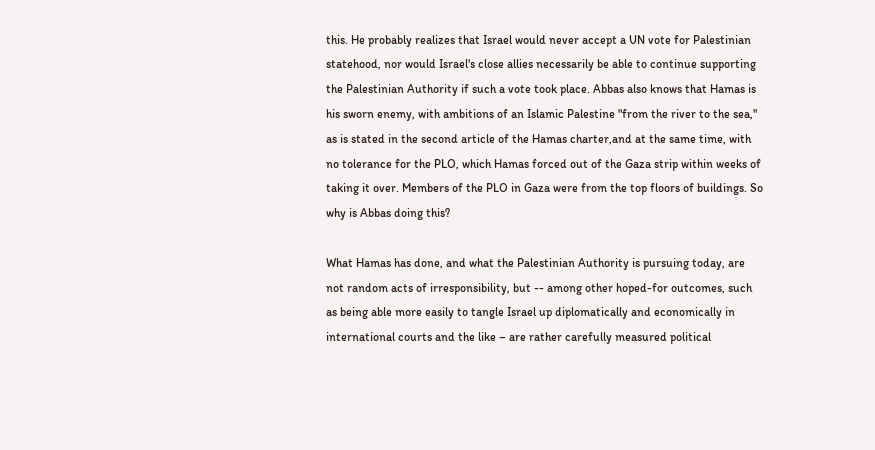this. He probably realizes that Israel would never accept a UN vote for Palestinian statehood, nor would Israel's close allies necessarily be able to continue supporting the Palestinian Authority if such a vote took place. Abbas also knows that Hamas is his sworn enemy, with ambitions of an Islamic Palestine "from the river to the sea," as is stated in the second article of the Hamas charter,and at the same time, with no tolerance for the PLO, which Hamas forced out of the Gaza strip within weeks of taking it over. Members of the PLO in Gaza were from the top floors of buildings. So why is Abbas doing this?

What Hamas has done, and what the Palestinian Authority is pursuing today, are not random acts of irresponsibility, but -- among other hoped-for outcomes, such as being able more easily to tangle Israel up diplomatically and economically in international courts and the like – are rather carefully measured political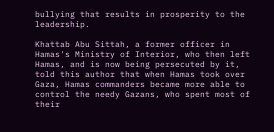bullying that results in prosperity to the leadership.

Khattab Abu Sittah, a former officer in Hamas's Ministry of Interior, who then left Hamas, and is now being persecuted by it, told this author that when Hamas took over Gaza, Hamas commanders became more able to control the needy Gazans, who spent most of their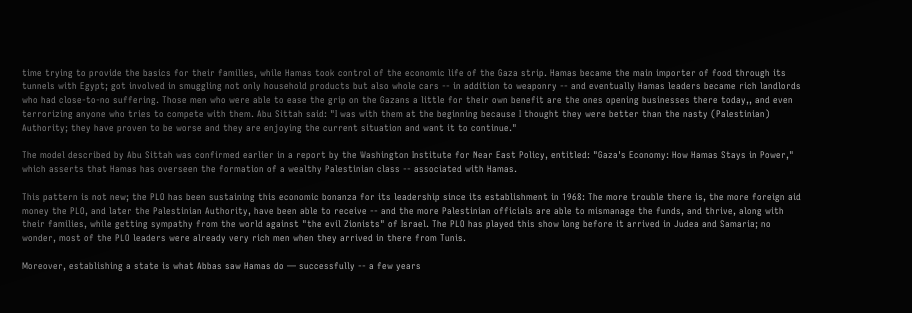time trying to provide the basics for their families, while Hamas took control of the economic life of the Gaza strip. Hamas became the main importer of food through its tunnels with Egypt; got involved in smuggling not only household products but also whole cars -- in addition to weaponry -- and eventually Hamas leaders became rich landlords who had close-to-no suffering. Those men who were able to ease the grip on the Gazans a little for their own benefit are the ones opening businesses there today,, and even terrorizing anyone who tries to compete with them. Abu Sittah said: "I was with them at the beginning because I thought they were better than the nasty (Palestinian) Authority; they have proven to be worse and they are enjoying the current situation and want it to continue."

The model described by Abu Sittah was confirmed earlier in a report by the Washington Institute for Near East Policy, entitled: "Gaza's Economy: How Hamas Stays in Power," which asserts that Hamas has overseen the formation of a wealthy Palestinian class -- associated with Hamas.

This pattern is not new; the PLO has been sustaining this economic bonanza for its leadership since its establishment in 1968: The more trouble there is, the more foreign aid money the PLO, and later the Palestinian Authority, have been able to receive -- and the more Palestinian officials are able to mismanage the funds, and thrive, along with their families, while getting sympathy from the world against "the evil Zionists" of Israel. The PLO has played this show long before it arrived in Judea and Samaria; no wonder, most of the PLO leaders were already very rich men when they arrived in there from Tunis.

Moreover, establishing a state is what Abbas saw Hamas do — successfully -- a few years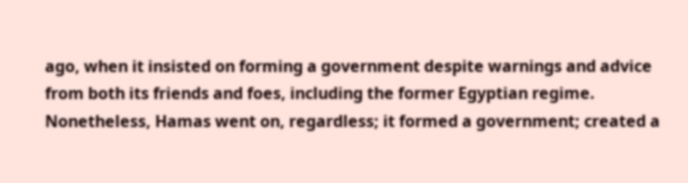ago, when it insisted on forming a government despite warnings and advice from both its friends and foes, including the former Egyptian regime. Nonetheless, Hamas went on, regardless; it formed a government; created a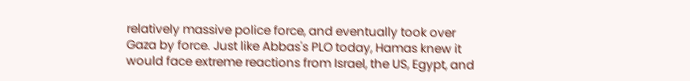relatively massive police force, and eventually took over Gaza by force. Just like Abbas's PLO today, Hamas knew it would face extreme reactions from Israel, the US, Egypt, and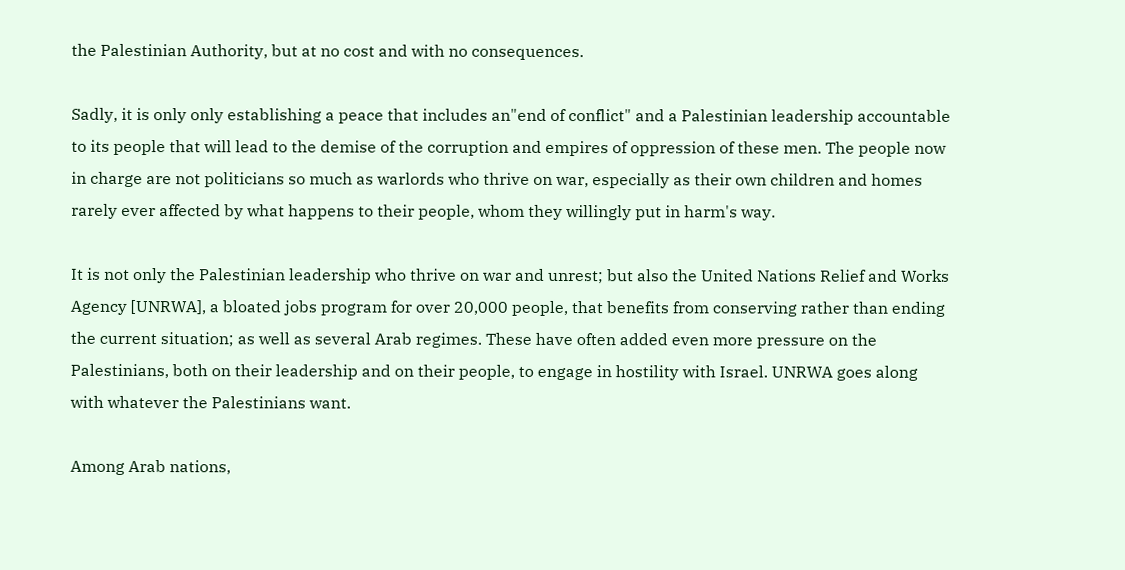the Palestinian Authority, but at no cost and with no consequences.

Sadly, it is only only establishing a peace that includes an"end of conflict" and a Palestinian leadership accountable to its people that will lead to the demise of the corruption and empires of oppression of these men. The people now in charge are not politicians so much as warlords who thrive on war, especially as their own children and homes rarely ever affected by what happens to their people, whom they willingly put in harm's way.

It is not only the Palestinian leadership who thrive on war and unrest; but also the United Nations Relief and Works Agency [UNRWA], a bloated jobs program for over 20,000 people, that benefits from conserving rather than ending the current situation; as well as several Arab regimes. These have often added even more pressure on the Palestinians, both on their leadership and on their people, to engage in hostility with Israel. UNRWA goes along with whatever the Palestinians want.

Among Arab nations,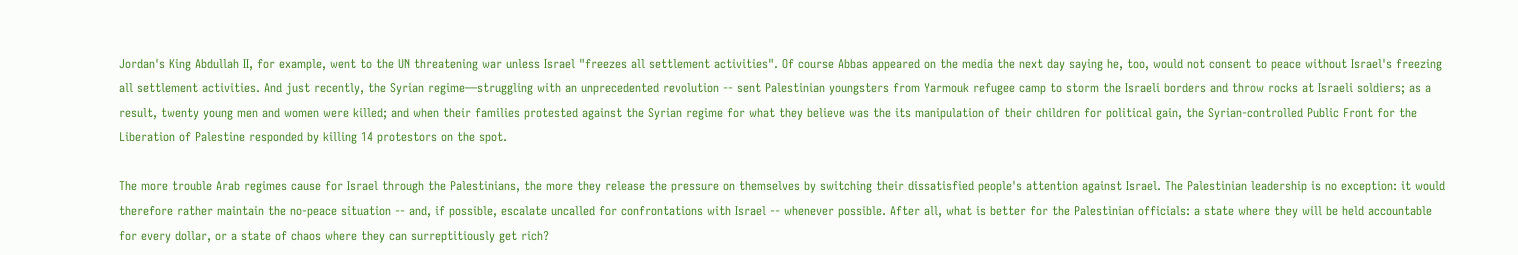Jordan's King Abdullah II, for example, went to the UN threatening war unless Israel "freezes all settlement activities". Of course Abbas appeared on the media the next day saying he, too, would not consent to peace without Israel's freezing all settlement activities. And just recently, the Syrian regime—struggling with an unprecedented revolution -- sent Palestinian youngsters from Yarmouk refugee camp to storm the Israeli borders and throw rocks at Israeli soldiers; as a result, twenty young men and women were killed; and when their families protested against the Syrian regime for what they believe was the its manipulation of their children for political gain, the Syrian-controlled Public Front for the Liberation of Palestine responded by killing 14 protestors on the spot.

The more trouble Arab regimes cause for Israel through the Palestinians, the more they release the pressure on themselves by switching their dissatisfied people's attention against Israel. The Palestinian leadership is no exception: it would therefore rather maintain the no-peace situation -- and, if possible, escalate uncalled for confrontations with Israel -- whenever possible. After all, what is better for the Palestinian officials: a state where they will be held accountable for every dollar, or a state of chaos where they can surreptitiously get rich?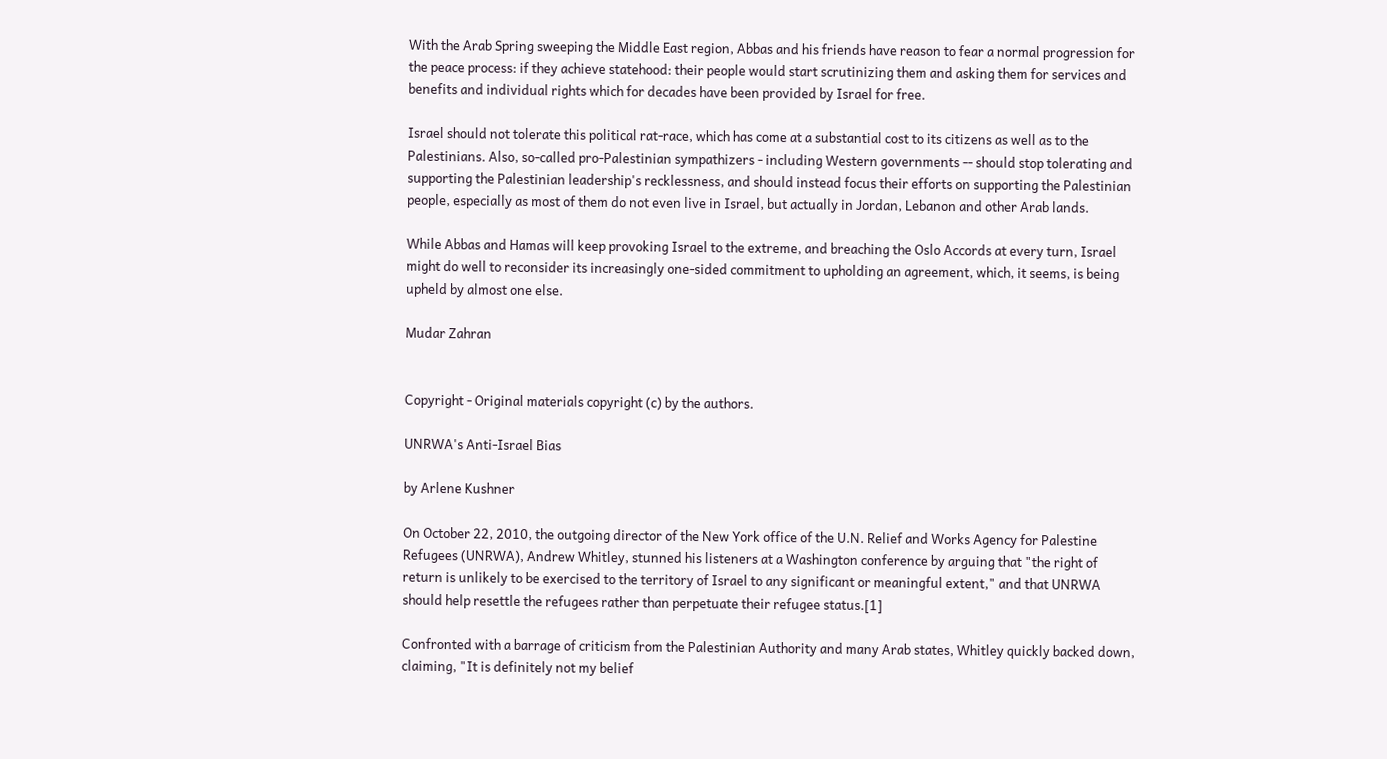With the Arab Spring sweeping the Middle East region, Abbas and his friends have reason to fear a normal progression for the peace process: if they achieve statehood: their people would start scrutinizing them and asking them for services and benefits and individual rights which for decades have been provided by Israel for free.

Israel should not tolerate this political rat-race, which has come at a substantial cost to its citizens as well as to the Palestinians. Also, so-called pro-Palestinian sympathizers - including Western governments -- should stop tolerating and supporting the Palestinian leadership's recklessness, and should instead focus their efforts on supporting the Palestinian people, especially as most of them do not even live in Israel, but actually in Jordan, Lebanon and other Arab lands.

While Abbas and Hamas will keep provoking Israel to the extreme, and breaching the Oslo Accords at every turn, Israel might do well to reconsider its increasingly one-sided commitment to upholding an agreement, which, it seems, is being upheld by almost one else.

Mudar Zahran


Copyright - Original materials copyright (c) by the authors.

UNRWA's Anti-Israel Bias

by Arlene Kushner

On October 22, 2010, the outgoing director of the New York office of the U.N. Relief and Works Agency for Palestine Refugees (UNRWA), Andrew Whitley, stunned his listeners at a Washington conference by arguing that "the right of return is unlikely to be exercised to the territory of Israel to any significant or meaningful extent," and that UNRWA should help resettle the refugees rather than perpetuate their refugee status.[1]

Confronted with a barrage of criticism from the Palestinian Authority and many Arab states, Whitley quickly backed down, claiming, "It is definitely not my belief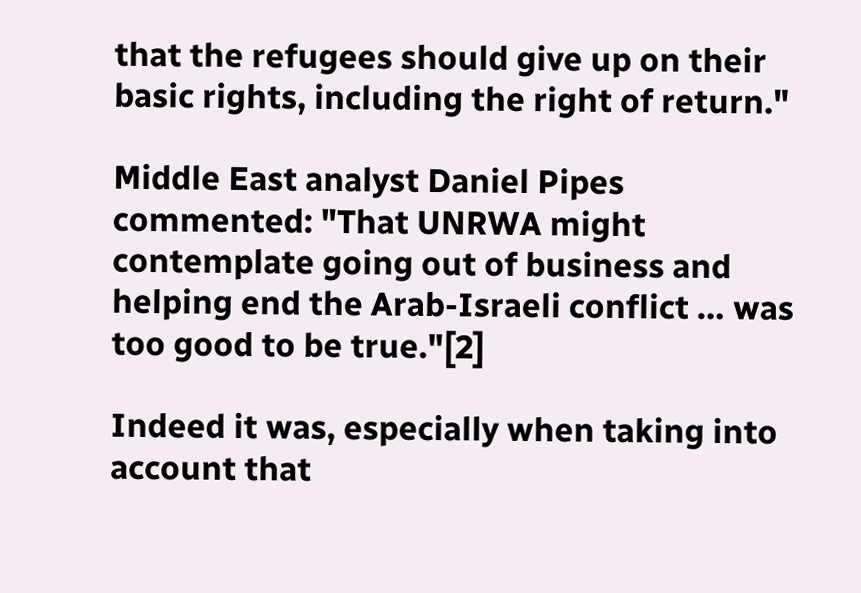that the refugees should give up on their basic rights, including the right of return."

Middle East analyst Daniel Pipes commented: "That UNRWA might contemplate going out of business and helping end the Arab-Israeli conflict … was too good to be true."[2]

Indeed it was, especially when taking into account that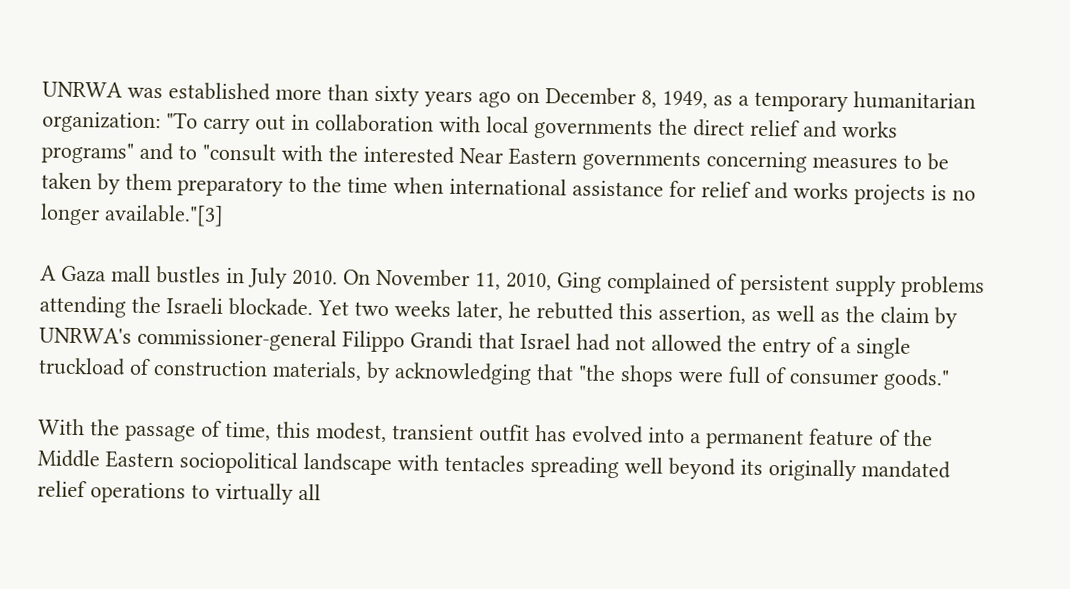UNRWA was established more than sixty years ago on December 8, 1949, as a temporary humanitarian organization: "To carry out in collaboration with local governments the direct relief and works programs" and to "consult with the interested Near Eastern governments concerning measures to be taken by them preparatory to the time when international assistance for relief and works projects is no longer available."[3]

A Gaza mall bustles in July 2010. On November 11, 2010, Ging complained of persistent supply problems attending the Israeli blockade. Yet two weeks later, he rebutted this assertion, as well as the claim by UNRWA's commissioner-general Filippo Grandi that Israel had not allowed the entry of a single truckload of construction materials, by acknowledging that "the shops were full of consumer goods."

With the passage of time, this modest, transient outfit has evolved into a permanent feature of the Middle Eastern sociopolitical landscape with tentacles spreading well beyond its originally mandated relief operations to virtually all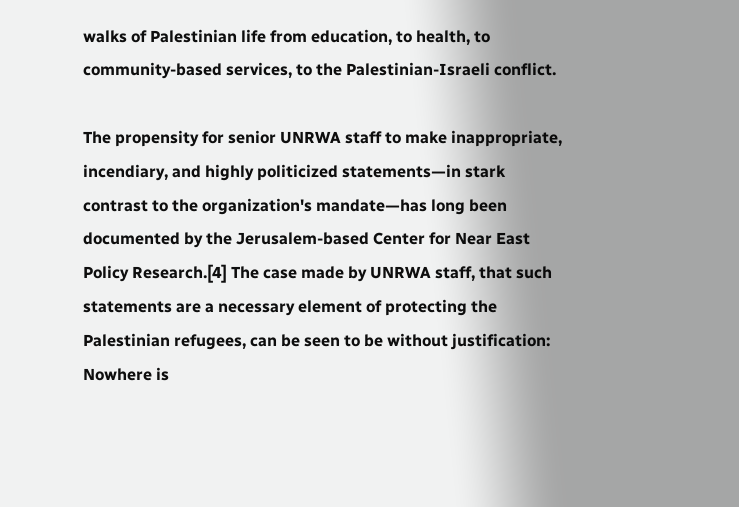walks of Palestinian life from education, to health, to community-based services, to the Palestinian-Israeli conflict.

The propensity for senior UNRWA staff to make inappropriate, incendiary, and highly politicized statements—in stark contrast to the organization's mandate—has long been documented by the Jerusalem-based Center for Near East Policy Research.[4] The case made by UNRWA staff, that such statements are a necessary element of protecting the Palestinian refugees, can be seen to be without justification: Nowhere is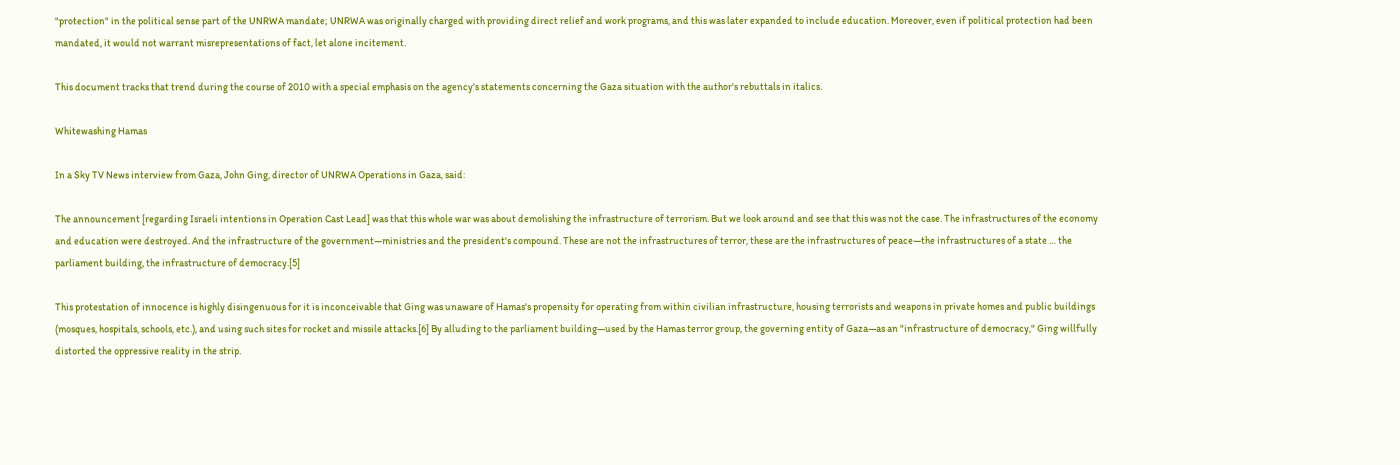"protection" in the political sense part of the UNRWA mandate; UNRWA was originally charged with providing direct relief and work programs, and this was later expanded to include education. Moreover, even if political protection had been mandated, it would not warrant misrepresentations of fact, let alone incitement.

This document tracks that trend during the course of 2010 with a special emphasis on the agency's statements concerning the Gaza situation with the author's rebuttals in italics.

Whitewashing Hamas

In a Sky TV News interview from Gaza, John Ging, director of UNRWA Operations in Gaza, said:

The announcement [regarding Israeli intentions in Operation Cast Lead] was that this whole war was about demolishing the infrastructure of terrorism. But we look around and see that this was not the case. The infrastructures of the economy and education were destroyed. And the infrastructure of the government—ministries and the president's compound. These are not the infrastructures of terror, these are the infrastructures of peace—the infrastructures of a state … the parliament building, the infrastructure of democracy.[5]

This protestation of innocence is highly disingenuous for it is inconceivable that Ging was unaware of Hamas's propensity for operating from within civilian infrastructure, housing terrorists and weapons in private homes and public buildings (mosques, hospitals, schools, etc.), and using such sites for rocket and missile attacks.[6] By alluding to the parliament building—used by the Hamas terror group, the governing entity of Gaza—as an "infrastructure of democracy," Ging willfully distorted the oppressive reality in the strip.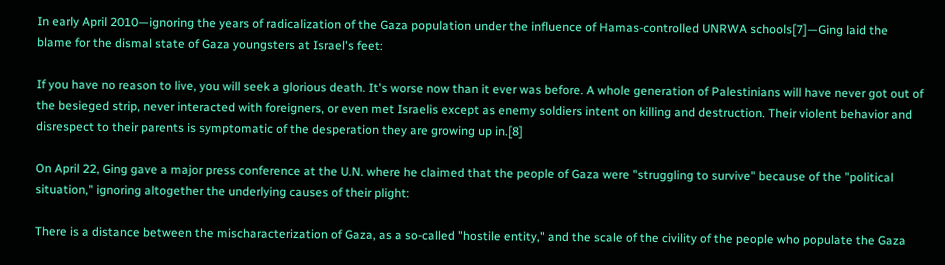In early April 2010—ignoring the years of radicalization of the Gaza population under the influence of Hamas-controlled UNRWA schools[7]—Ging laid the blame for the dismal state of Gaza youngsters at Israel's feet:

If you have no reason to live, you will seek a glorious death. It's worse now than it ever was before. A whole generation of Palestinians will have never got out of the besieged strip, never interacted with foreigners, or even met Israelis except as enemy soldiers intent on killing and destruction. Their violent behavior and disrespect to their parents is symptomatic of the desperation they are growing up in.[8]

On April 22, Ging gave a major press conference at the U.N. where he claimed that the people of Gaza were "struggling to survive" because of the "political situation," ignoring altogether the underlying causes of their plight:

There is a distance between the mischaracterization of Gaza, as a so-called "hostile entity," and the scale of the civility of the people who populate the Gaza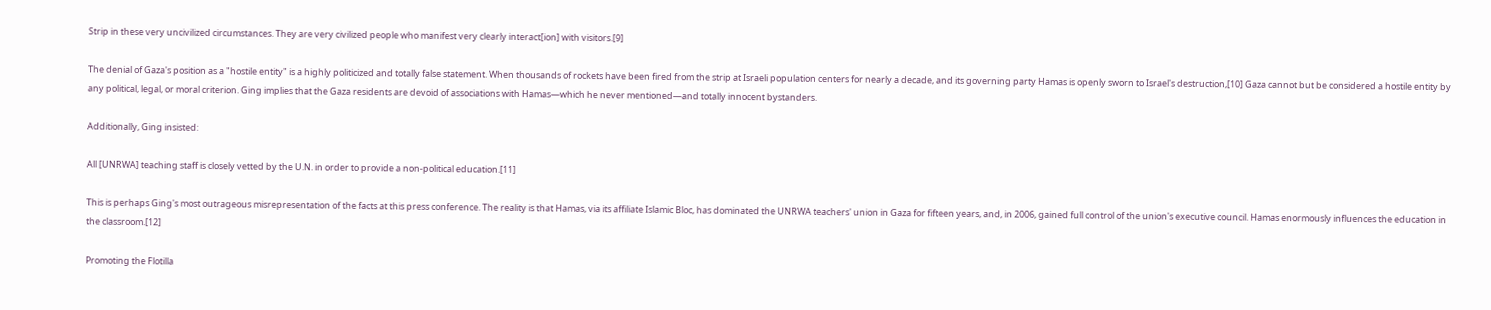Strip in these very uncivilized circumstances. They are very civilized people who manifest very clearly interact[ion] with visitors.[9]

The denial of Gaza's position as a "hostile entity" is a highly politicized and totally false statement. When thousands of rockets have been fired from the strip at Israeli population centers for nearly a decade, and its governing party Hamas is openly sworn to Israel's destruction,[10] Gaza cannot but be considered a hostile entity by any political, legal, or moral criterion. Ging implies that the Gaza residents are devoid of associations with Hamas—which he never mentioned—and totally innocent bystanders.

Additionally, Ging insisted:

All [UNRWA] teaching staff is closely vetted by the U.N. in order to provide a non-political education.[11]

This is perhaps Ging's most outrageous misrepresentation of the facts at this press conference. The reality is that Hamas, via its affiliate Islamic Bloc, has dominated the UNRWA teachers' union in Gaza for fifteen years, and, in 2006, gained full control of the union's executive council. Hamas enormously influences the education in the classroom.[12]

Promoting the Flotilla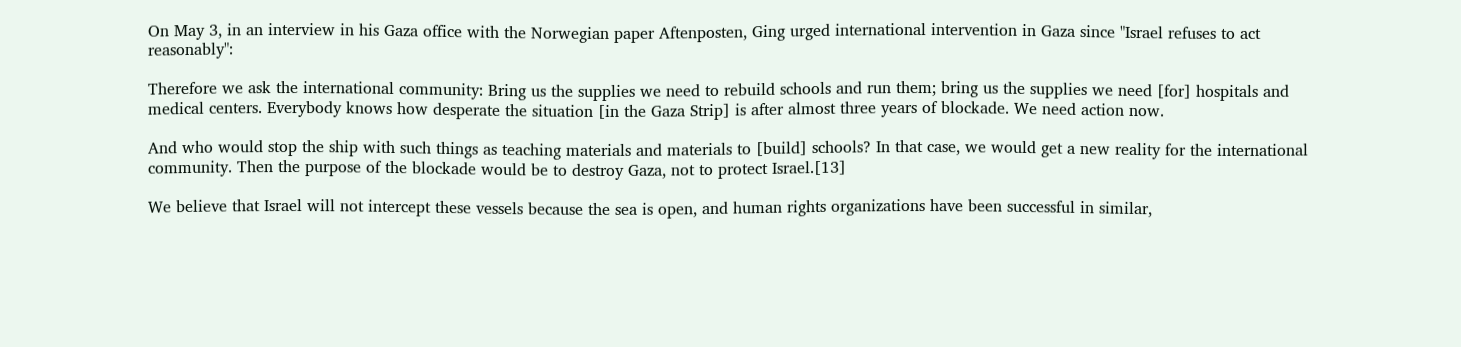On May 3, in an interview in his Gaza office with the Norwegian paper Aftenposten, Ging urged international intervention in Gaza since "Israel refuses to act reasonably":

Therefore we ask the international community: Bring us the supplies we need to rebuild schools and run them; bring us the supplies we need [for] hospitals and medical centers. Everybody knows how desperate the situation [in the Gaza Strip] is after almost three years of blockade. We need action now.

And who would stop the ship with such things as teaching materials and materials to [build] schools? In that case, we would get a new reality for the international community. Then the purpose of the blockade would be to destroy Gaza, not to protect Israel.[13]

We believe that Israel will not intercept these vessels because the sea is open, and human rights organizations have been successful in similar,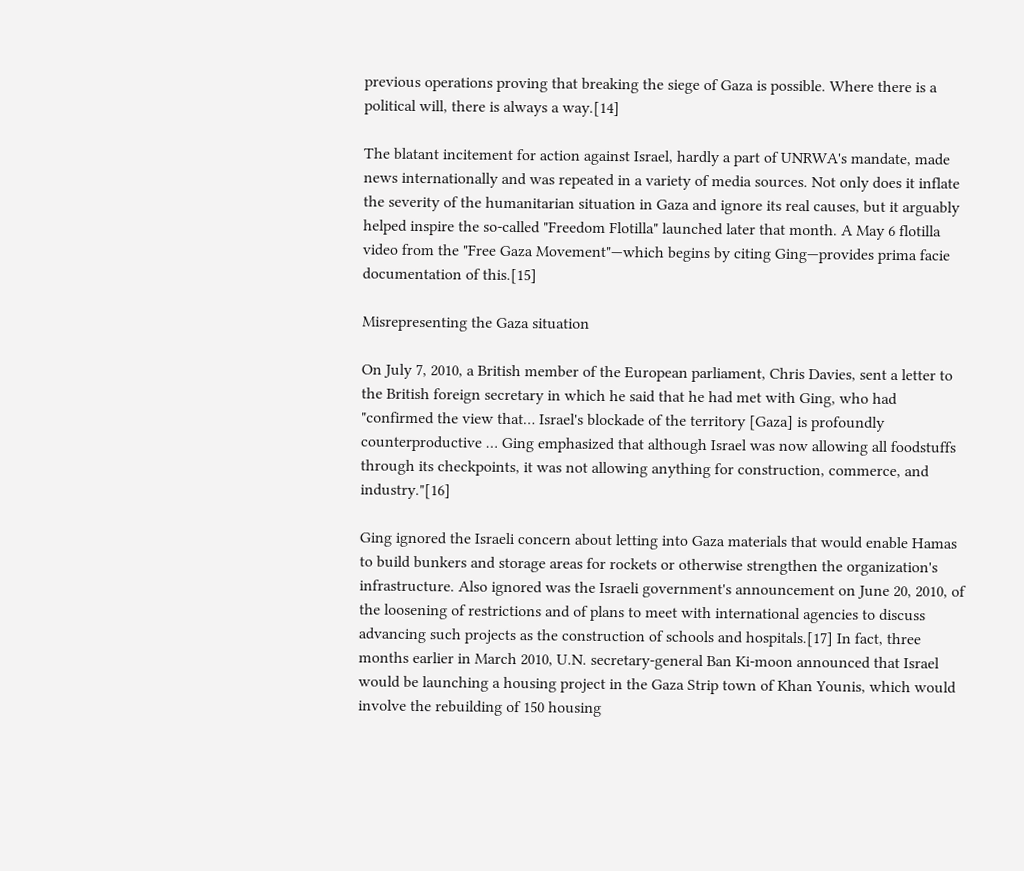previous operations proving that breaking the siege of Gaza is possible. Where there is a political will, there is always a way.[14]

The blatant incitement for action against Israel, hardly a part of UNRWA's mandate, made news internationally and was repeated in a variety of media sources. Not only does it inflate the severity of the humanitarian situation in Gaza and ignore its real causes, but it arguably helped inspire the so-called "Freedom Flotilla" launched later that month. A May 6 flotilla video from the "Free Gaza Movement"—which begins by citing Ging—provides prima facie documentation of this.[15]

Misrepresenting the Gaza situation

On July 7, 2010, a British member of the European parliament, Chris Davies, sent a letter to the British foreign secretary in which he said that he had met with Ging, who had "confirmed the view that… Israel's blockade of the territory [Gaza] is profoundly counterproductive … Ging emphasized that although Israel was now allowing all foodstuffs through its checkpoints, it was not allowing anything for construction, commerce, and industry."[16]

Ging ignored the Israeli concern about letting into Gaza materials that would enable Hamas to build bunkers and storage areas for rockets or otherwise strengthen the organization's infrastructure. Also ignored was the Israeli government's announcement on June 20, 2010, of the loosening of restrictions and of plans to meet with international agencies to discuss advancing such projects as the construction of schools and hospitals.[17] In fact, three months earlier in March 2010, U.N. secretary-general Ban Ki-moon announced that Israel would be launching a housing project in the Gaza Strip town of Khan Younis, which would involve the rebuilding of 150 housing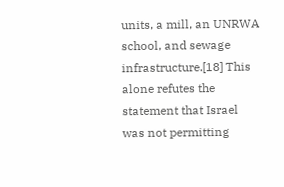units, a mill, an UNRWA school, and sewage infrastructure.[18] This alone refutes the statement that Israel was not permitting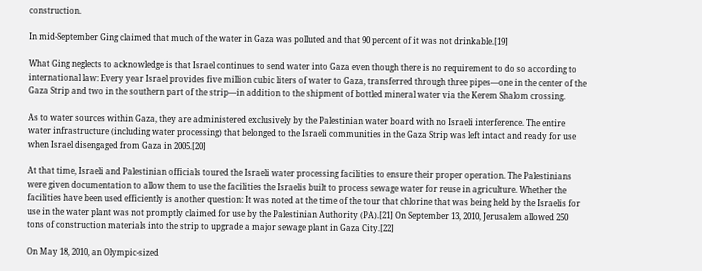construction.

In mid-September Ging claimed that much of the water in Gaza was polluted and that 90 percent of it was not drinkable.[19]

What Ging neglects to acknowledge is that Israel continues to send water into Gaza even though there is no requirement to do so according to international law: Every year Israel provides five million cubic liters of water to Gaza, transferred through three pipes—one in the center of the Gaza Strip and two in the southern part of the strip—in addition to the shipment of bottled mineral water via the Kerem Shalom crossing.

As to water sources within Gaza, they are administered exclusively by the Palestinian water board with no Israeli interference. The entire water infrastructure (including water processing) that belonged to the Israeli communities in the Gaza Strip was left intact and ready for use when Israel disengaged from Gaza in 2005.[20]

At that time, Israeli and Palestinian officials toured the Israeli water processing facilities to ensure their proper operation. The Palestinians were given documentation to allow them to use the facilities the Israelis built to process sewage water for reuse in agriculture. Whether the facilities have been used efficiently is another question: It was noted at the time of the tour that chlorine that was being held by the Israelis for use in the water plant was not promptly claimed for use by the Palestinian Authority (PA).[21] On September 13, 2010, Jerusalem allowed 250 tons of construction materials into the strip to upgrade a major sewage plant in Gaza City.[22]

On May 18, 2010, an Olympic-sized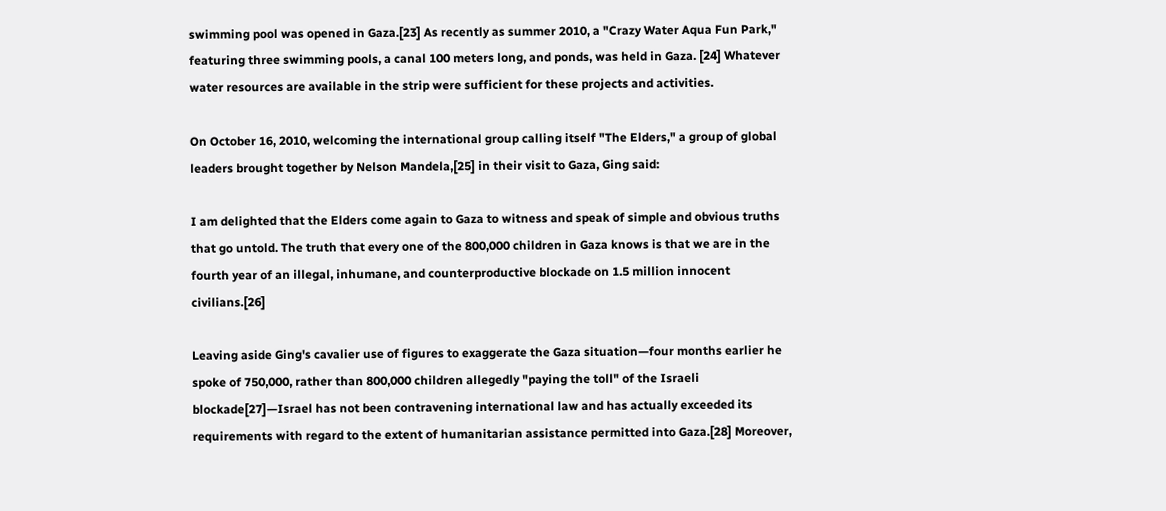swimming pool was opened in Gaza.[23] As recently as summer 2010, a "Crazy Water Aqua Fun Park," featuring three swimming pools, a canal 100 meters long, and ponds, was held in Gaza. [24] Whatever water resources are available in the strip were sufficient for these projects and activities.

On October 16, 2010, welcoming the international group calling itself "The Elders," a group of global leaders brought together by Nelson Mandela,[25] in their visit to Gaza, Ging said:

I am delighted that the Elders come again to Gaza to witness and speak of simple and obvious truths that go untold. The truth that every one of the 800,000 children in Gaza knows is that we are in the fourth year of an illegal, inhumane, and counterproductive blockade on 1.5 million innocent civilians.[26]

Leaving aside Ging's cavalier use of figures to exaggerate the Gaza situation—four months earlier he spoke of 750,000, rather than 800,000 children allegedly "paying the toll" of the Israeli blockade[27]—Israel has not been contravening international law and has actually exceeded its requirements with regard to the extent of humanitarian assistance permitted into Gaza.[28] Moreover,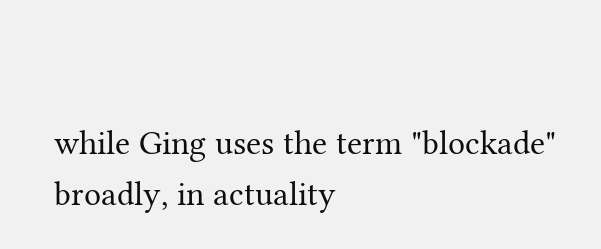while Ging uses the term "blockade" broadly, in actuality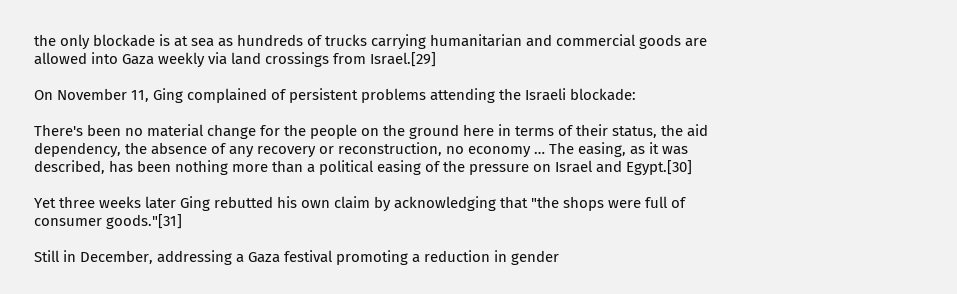the only blockade is at sea as hundreds of trucks carrying humanitarian and commercial goods are allowed into Gaza weekly via land crossings from Israel.[29]

On November 11, Ging complained of persistent problems attending the Israeli blockade:

There's been no material change for the people on the ground here in terms of their status, the aid dependency, the absence of any recovery or reconstruction, no economy … The easing, as it was described, has been nothing more than a political easing of the pressure on Israel and Egypt.[30]

Yet three weeks later Ging rebutted his own claim by acknowledging that "the shops were full of consumer goods."[31]

Still in December, addressing a Gaza festival promoting a reduction in gender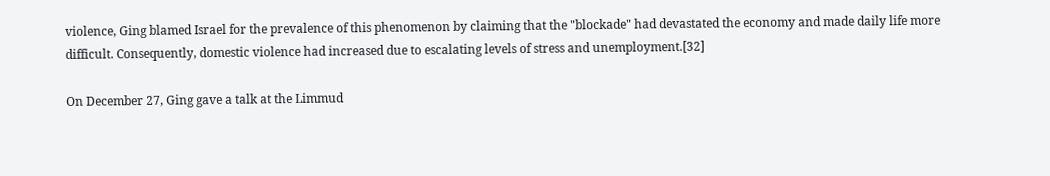violence, Ging blamed Israel for the prevalence of this phenomenon by claiming that the "blockade" had devastated the economy and made daily life more difficult. Consequently, domestic violence had increased due to escalating levels of stress and unemployment.[32]

On December 27, Ging gave a talk at the Limmud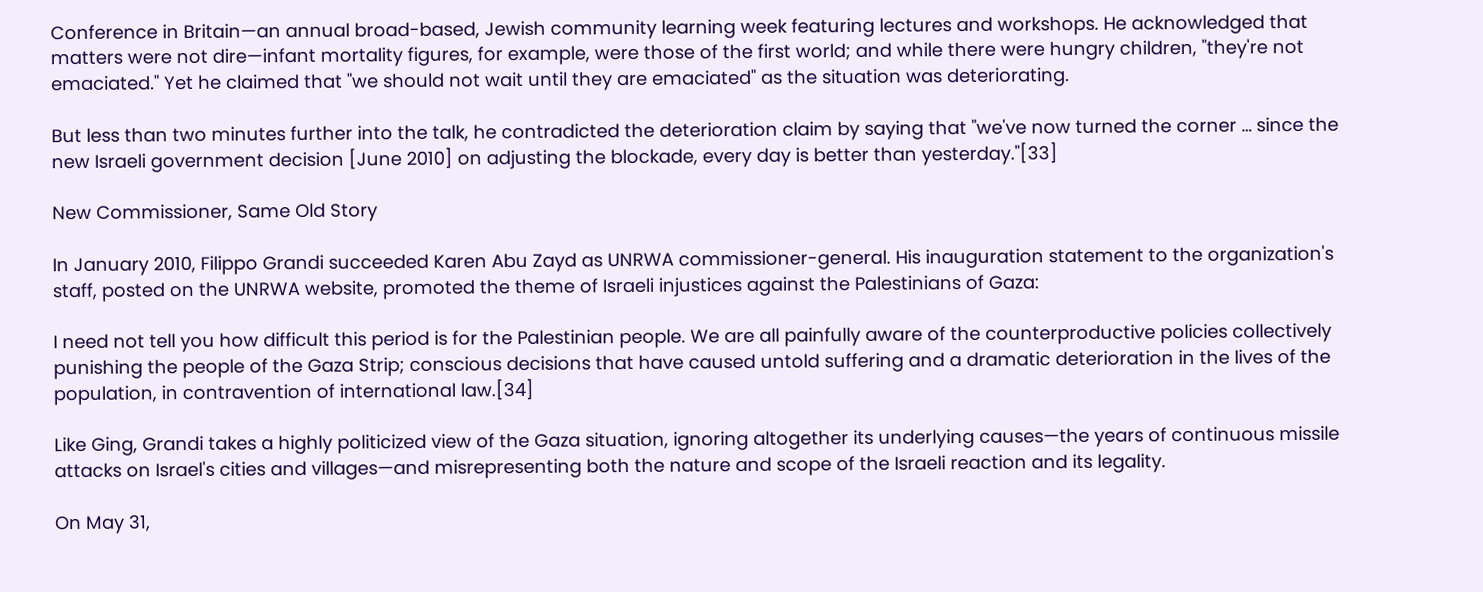Conference in Britain—an annual broad-based, Jewish community learning week featuring lectures and workshops. He acknowledged that matters were not dire—infant mortality figures, for example, were those of the first world; and while there were hungry children, "they're not emaciated." Yet he claimed that "we should not wait until they are emaciated" as the situation was deteriorating.

But less than two minutes further into the talk, he contradicted the deterioration claim by saying that "we've now turned the corner … since the new Israeli government decision [June 2010] on adjusting the blockade, every day is better than yesterday."[33]

New Commissioner, Same Old Story

In January 2010, Filippo Grandi succeeded Karen Abu Zayd as UNRWA commissioner-general. His inauguration statement to the organization's staff, posted on the UNRWA website, promoted the theme of Israeli injustices against the Palestinians of Gaza:

I need not tell you how difficult this period is for the Palestinian people. We are all painfully aware of the counterproductive policies collectively punishing the people of the Gaza Strip; conscious decisions that have caused untold suffering and a dramatic deterioration in the lives of the population, in contravention of international law.[34]

Like Ging, Grandi takes a highly politicized view of the Gaza situation, ignoring altogether its underlying causes—the years of continuous missile attacks on Israel's cities and villages—and misrepresenting both the nature and scope of the Israeli reaction and its legality.

On May 31,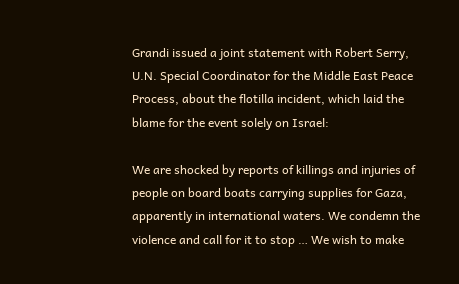Grandi issued a joint statement with Robert Serry, U.N. Special Coordinator for the Middle East Peace Process, about the flotilla incident, which laid the blame for the event solely on Israel:

We are shocked by reports of killings and injuries of people on board boats carrying supplies for Gaza, apparently in international waters. We condemn the violence and call for it to stop … We wish to make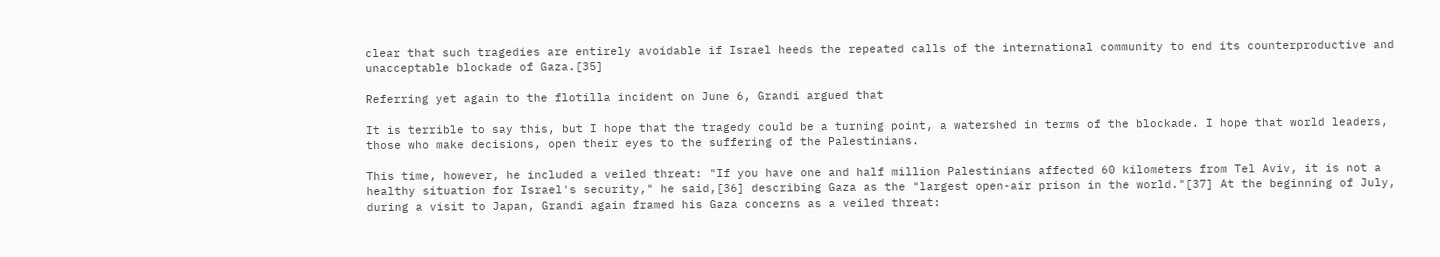clear that such tragedies are entirely avoidable if Israel heeds the repeated calls of the international community to end its counterproductive and unacceptable blockade of Gaza.[35]

Referring yet again to the flotilla incident on June 6, Grandi argued that

It is terrible to say this, but I hope that the tragedy could be a turning point, a watershed in terms of the blockade. I hope that world leaders, those who make decisions, open their eyes to the suffering of the Palestinians.

This time, however, he included a veiled threat: "If you have one and half million Palestinians affected 60 kilometers from Tel Aviv, it is not a healthy situation for Israel's security," he said,[36] describing Gaza as the "largest open-air prison in the world."[37] At the beginning of July, during a visit to Japan, Grandi again framed his Gaza concerns as a veiled threat: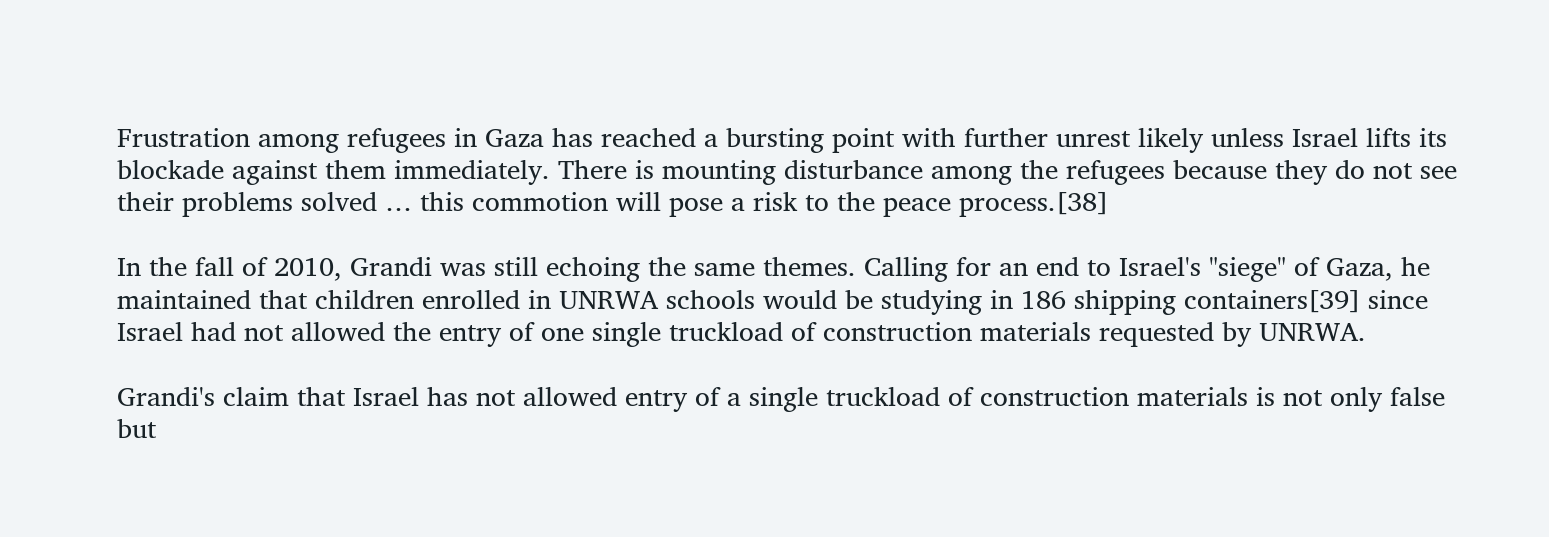Frustration among refugees in Gaza has reached a bursting point with further unrest likely unless Israel lifts its blockade against them immediately. There is mounting disturbance among the refugees because they do not see their problems solved … this commotion will pose a risk to the peace process.[38]

In the fall of 2010, Grandi was still echoing the same themes. Calling for an end to Israel's "siege" of Gaza, he maintained that children enrolled in UNRWA schools would be studying in 186 shipping containers[39] since Israel had not allowed the entry of one single truckload of construction materials requested by UNRWA.

Grandi's claim that Israel has not allowed entry of a single truckload of construction materials is not only false but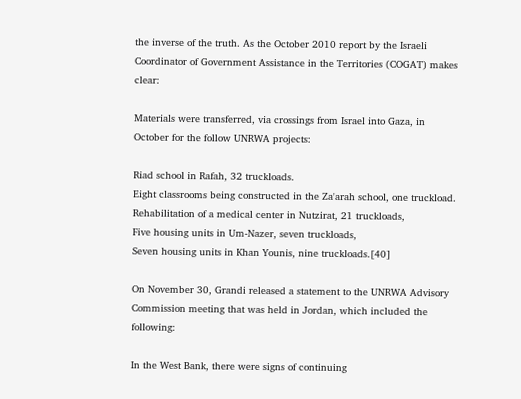the inverse of the truth. As the October 2010 report by the Israeli Coordinator of Government Assistance in the Territories (COGAT) makes clear:

Materials were transferred, via crossings from Israel into Gaza, in October for the follow UNRWA projects:

Riad school in Rafah, 32 truckloads.
Eight classrooms being constructed in the Za'arah school, one truckload.
Rehabilitation of a medical center in Nutzirat, 21 truckloads,
Five housing units in Um-Nazer, seven truckloads,
Seven housing units in Khan Younis, nine truckloads.[40]

On November 30, Grandi released a statement to the UNRWA Advisory Commission meeting that was held in Jordan, which included the following:

In the West Bank, there were signs of continuing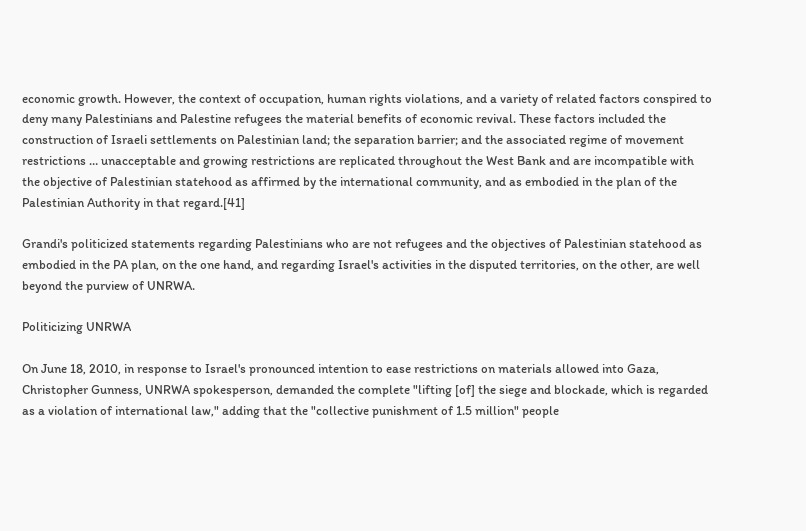economic growth. However, the context of occupation, human rights violations, and a variety of related factors conspired to deny many Palestinians and Palestine refugees the material benefits of economic revival. These factors included the construction of Israeli settlements on Palestinian land; the separation barrier; and the associated regime of movement restrictions … unacceptable and growing restrictions are replicated throughout the West Bank and are incompatible with the objective of Palestinian statehood as affirmed by the international community, and as embodied in the plan of the Palestinian Authority in that regard.[41]

Grandi's politicized statements regarding Palestinians who are not refugees and the objectives of Palestinian statehood as embodied in the PA plan, on the one hand, and regarding Israel's activities in the disputed territories, on the other, are well beyond the purview of UNRWA.

Politicizing UNRWA

On June 18, 2010, in response to Israel's pronounced intention to ease restrictions on materials allowed into Gaza, Christopher Gunness, UNRWA spokesperson, demanded the complete "lifting [of] the siege and blockade, which is regarded as a violation of international law," adding that the "collective punishment of 1.5 million" people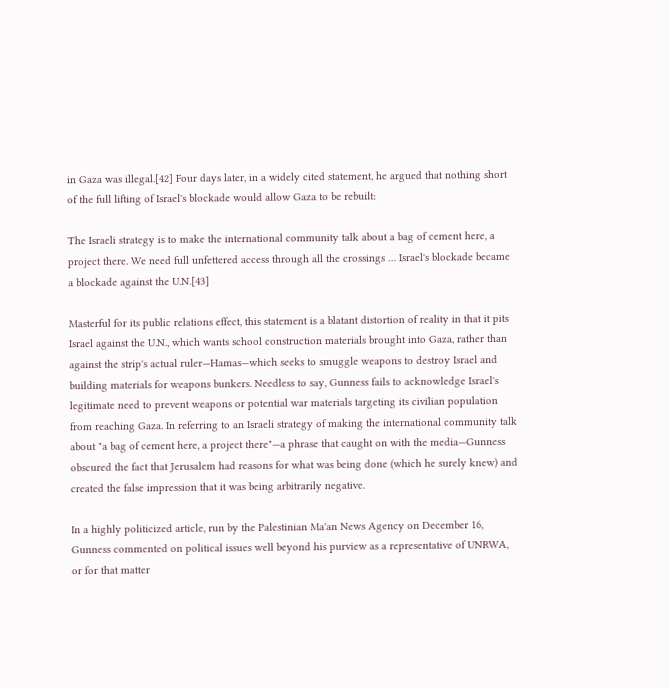in Gaza was illegal.[42] Four days later, in a widely cited statement, he argued that nothing short of the full lifting of Israel's blockade would allow Gaza to be rebuilt:

The Israeli strategy is to make the international community talk about a bag of cement here, a project there. We need full unfettered access through all the crossings … Israel's blockade became a blockade against the U.N.[43]

Masterful for its public relations effect, this statement is a blatant distortion of reality in that it pits Israel against the U.N., which wants school construction materials brought into Gaza, rather than against the strip's actual ruler—Hamas—which seeks to smuggle weapons to destroy Israel and building materials for weapons bunkers. Needless to say, Gunness fails to acknowledge Israel's legitimate need to prevent weapons or potential war materials targeting its civilian population from reaching Gaza. In referring to an Israeli strategy of making the international community talk about "a bag of cement here, a project there"—a phrase that caught on with the media—Gunness obscured the fact that Jerusalem had reasons for what was being done (which he surely knew) and created the false impression that it was being arbitrarily negative.

In a highly politicized article, run by the Palestinian Ma'an News Agency on December 16, Gunness commented on political issues well beyond his purview as a representative of UNRWA, or for that matter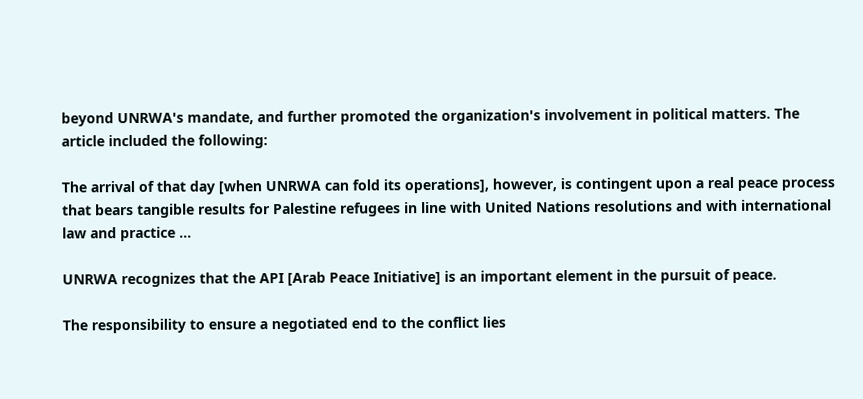beyond UNRWA's mandate, and further promoted the organization's involvement in political matters. The article included the following:

The arrival of that day [when UNRWA can fold its operations], however, is contingent upon a real peace process that bears tangible results for Palestine refugees in line with United Nations resolutions and with international law and practice …

UNRWA recognizes that the API [Arab Peace Initiative] is an important element in the pursuit of peace.

The responsibility to ensure a negotiated end to the conflict lies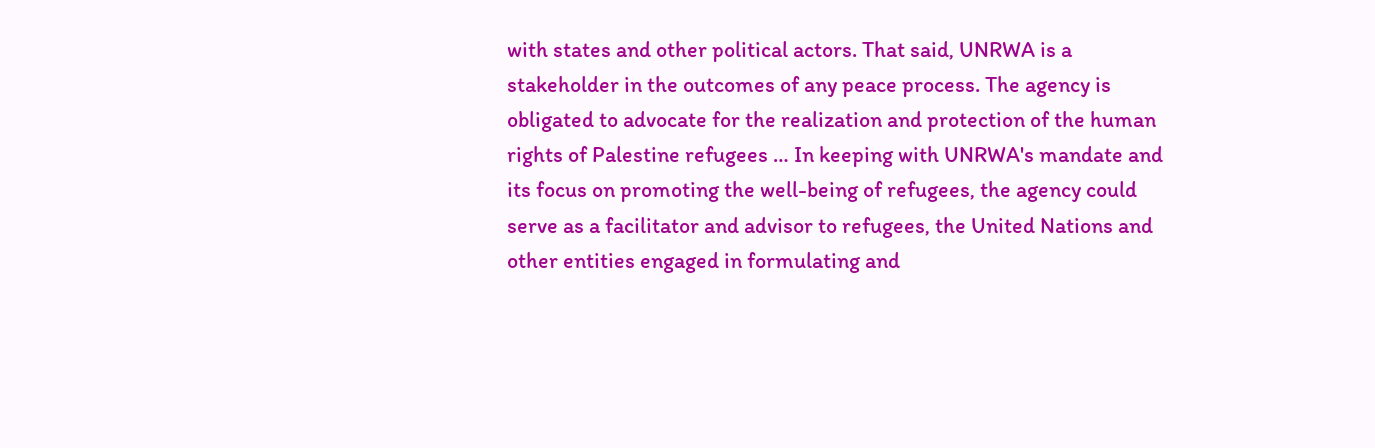with states and other political actors. That said, UNRWA is a stakeholder in the outcomes of any peace process. The agency is obligated to advocate for the realization and protection of the human rights of Palestine refugees … In keeping with UNRWA's mandate and its focus on promoting the well-being of refugees, the agency could serve as a facilitator and advisor to refugees, the United Nations and other entities engaged in formulating and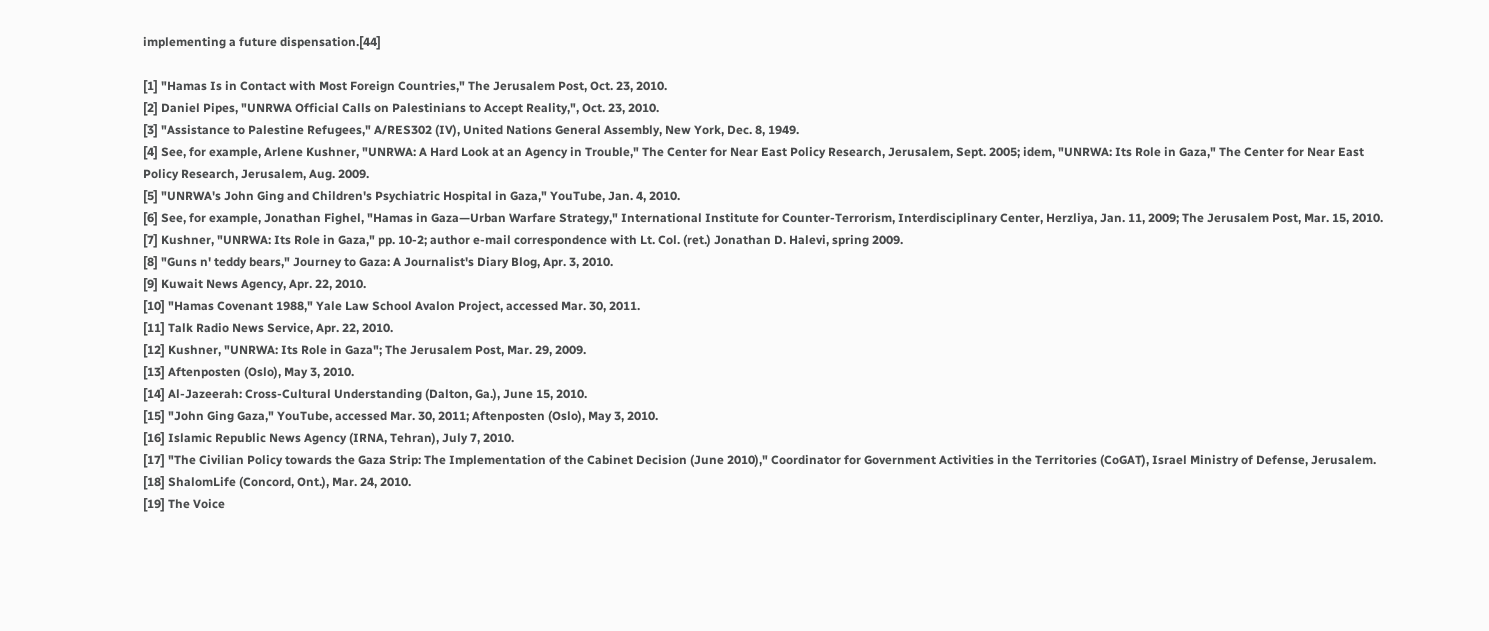implementing a future dispensation.[44]

[1] "Hamas Is in Contact with Most Foreign Countries," The Jerusalem Post, Oct. 23, 2010.
[2] Daniel Pipes, "UNRWA Official Calls on Palestinians to Accept Reality,", Oct. 23, 2010.
[3] "Assistance to Palestine Refugees," A/RES302 (IV), United Nations General Assembly, New York, Dec. 8, 1949.
[4] See, for example, Arlene Kushner, "UNRWA: A Hard Look at an Agency in Trouble," The Center for Near East Policy Research, Jerusalem, Sept. 2005; idem, "UNRWA: Its Role in Gaza," The Center for Near East Policy Research, Jerusalem, Aug. 2009.
[5] "UNRWA's John Ging and Children's Psychiatric Hospital in Gaza," YouTube, Jan. 4, 2010.
[6] See, for example, Jonathan Fighel, "Hamas in Gaza—Urban Warfare Strategy," International Institute for Counter-Terrorism, Interdisciplinary Center, Herzliya, Jan. 11, 2009; The Jerusalem Post, Mar. 15, 2010.
[7] Kushner, "UNRWA: Its Role in Gaza," pp. 10-2; author e-mail correspondence with Lt. Col. (ret.) Jonathan D. Halevi, spring 2009.
[8] "Guns n' teddy bears," Journey to Gaza: A Journalist's Diary Blog, Apr. 3, 2010.
[9] Kuwait News Agency, Apr. 22, 2010.
[10] "Hamas Covenant 1988," Yale Law School Avalon Project, accessed Mar. 30, 2011.
[11] Talk Radio News Service, Apr. 22, 2010.
[12] Kushner, "UNRWA: Its Role in Gaza"; The Jerusalem Post, Mar. 29, 2009.
[13] Aftenposten (Oslo), May 3, 2010.
[14] Al-Jazeerah: Cross-Cultural Understanding (Dalton, Ga.), June 15, 2010.
[15] "John Ging Gaza," YouTube, accessed Mar. 30, 2011; Aftenposten (Oslo), May 3, 2010.
[16] Islamic Republic News Agency (IRNA, Tehran), July 7, 2010.
[17] "The Civilian Policy towards the Gaza Strip: The Implementation of the Cabinet Decision (June 2010)," Coordinator for Government Activities in the Territories (CoGAT), Israel Ministry of Defense, Jerusalem.
[18] ShalomLife (Concord, Ont.), Mar. 24, 2010.
[19] The Voice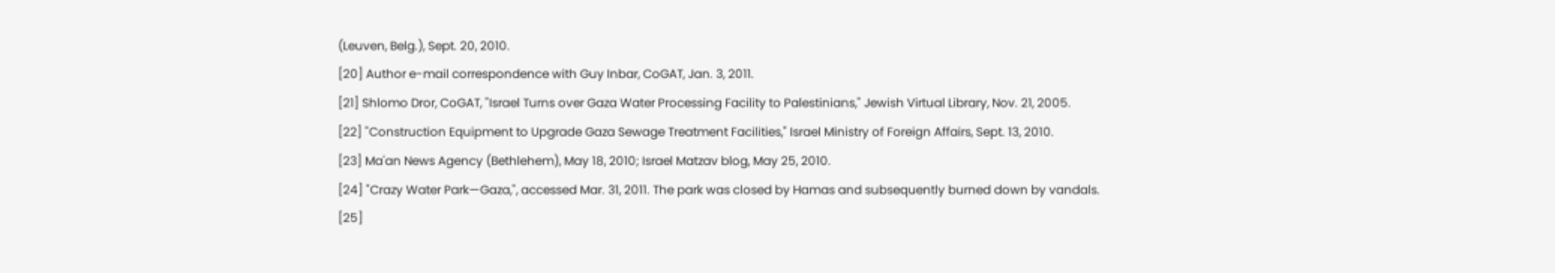(Leuven, Belg.), Sept. 20, 2010.
[20] Author e-mail correspondence with Guy Inbar, CoGAT, Jan. 3, 2011.
[21] Shlomo Dror, CoGAT, "Israel Turns over Gaza Water Processing Facility to Palestinians," Jewish Virtual Library, Nov. 21, 2005.
[22] "Construction Equipment to Upgrade Gaza Sewage Treatment Facilities," Israel Ministry of Foreign Affairs, Sept. 13, 2010.
[23] Ma'an News Agency (Bethlehem), May 18, 2010; Israel Matzav blog, May 25, 2010.
[24] "Crazy Water Park—Gaza,", accessed Mar. 31, 2011. The park was closed by Hamas and subsequently burned down by vandals.
[25]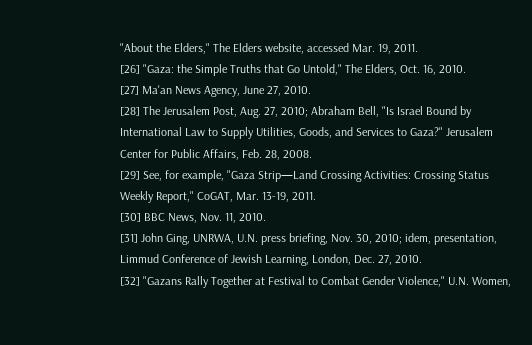"About the Elders," The Elders website, accessed Mar. 19, 2011.
[26] "Gaza: the Simple Truths that Go Untold," The Elders, Oct. 16, 2010.
[27] Ma'an News Agency, June 27, 2010.
[28] The Jerusalem Post, Aug. 27, 2010; Abraham Bell, "Is Israel Bound by International Law to Supply Utilities, Goods, and Services to Gaza?" Jerusalem Center for Public Affairs, Feb. 28, 2008.
[29] See, for example, "Gaza Strip—Land Crossing Activities: Crossing Status Weekly Report," CoGAT, Mar. 13-19, 2011.
[30] BBC News, Nov. 11, 2010.
[31] John Ging, UNRWA, U.N. press briefing, Nov. 30, 2010; idem, presentation, Limmud Conference of Jewish Learning, London, Dec. 27, 2010.
[32] "Gazans Rally Together at Festival to Combat Gender Violence," U.N. Women,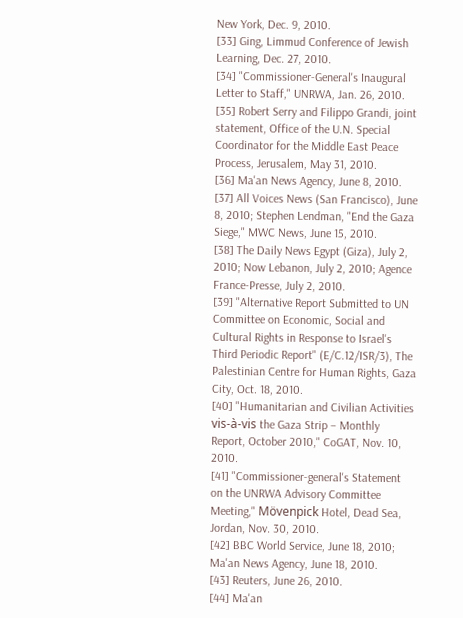New York, Dec. 9, 2010.
[33] Ging, Limmud Conference of Jewish Learning, Dec. 27, 2010.
[34] "Commissioner-General's Inaugural Letter to Staff," UNRWA, Jan. 26, 2010.
[35] Robert Serry and Filippo Grandi, joint statement, Office of the U.N. Special Coordinator for the Middle East Peace Process, Jerusalem, May 31, 2010.
[36] Ma'an News Agency, June 8, 2010.
[37] All Voices News (San Francisco), June 8, 2010; Stephen Lendman, "End the Gaza Siege," MWC News, June 15, 2010.
[38] The Daily News Egypt (Giza), July 2, 2010; Now Lebanon, July 2, 2010; Agence France-Presse, July 2, 2010.
[39] "Alternative Report Submitted to UN Committee on Economic, Social and Cultural Rights in Response to Israel's Third Periodic Report" (E/C.12/ISR/3), The Palestinian Centre for Human Rights, Gaza City, Oct. 18, 2010.
[40] "Humanitarian and Civilian Activities vis-à-vis the Gaza Strip – Monthly Report, October 2010," CoGAT, Nov. 10, 2010.
[41] "Commissioner-general's Statement on the UNRWA Advisory Committee Meeting," Mövenpick Hotel, Dead Sea, Jordan, Nov. 30, 2010.
[42] BBC World Service, June 18, 2010; Ma'an News Agency, June 18, 2010.
[43] Reuters, June 26, 2010.
[44] Ma'an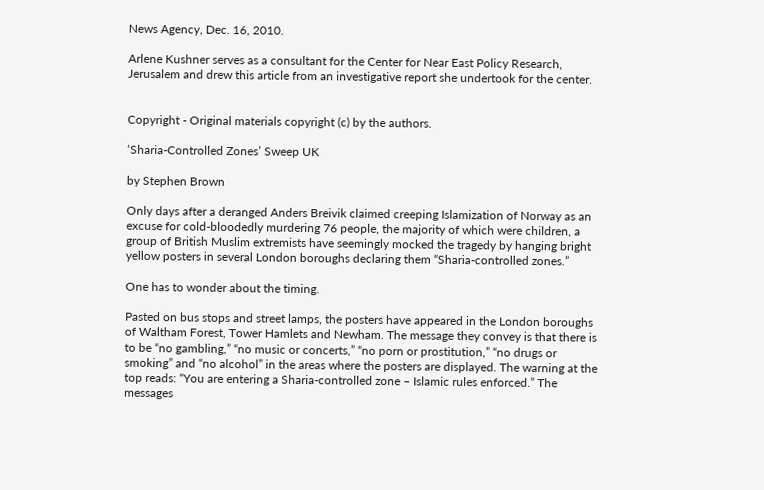News Agency, Dec. 16, 2010.

Arlene Kushner serves as a consultant for the Center for Near East Policy Research, Jerusalem and drew this article from an investigative report she undertook for the center.


Copyright - Original materials copyright (c) by the authors.

‘Sharia-Controlled Zones’ Sweep UK

by Stephen Brown

Only days after a deranged Anders Breivik claimed creeping Islamization of Norway as an excuse for cold-bloodedly murdering 76 people, the majority of which were children, a group of British Muslim extremists have seemingly mocked the tragedy by hanging bright yellow posters in several London boroughs declaring them “Sharia-controlled zones.”

One has to wonder about the timing.

Pasted on bus stops and street lamps, the posters have appeared in the London boroughs of Waltham Forest, Tower Hamlets and Newham. The message they convey is that there is to be “no gambling,” “no music or concerts,” “no porn or prostitution,” “no drugs or smoking” and “no alcohol” in the areas where the posters are displayed. The warning at the top reads: “You are entering a Sharia-controlled zone – Islamic rules enforced.” The messages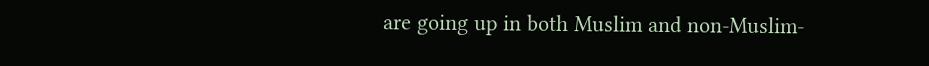are going up in both Muslim and non-Muslim-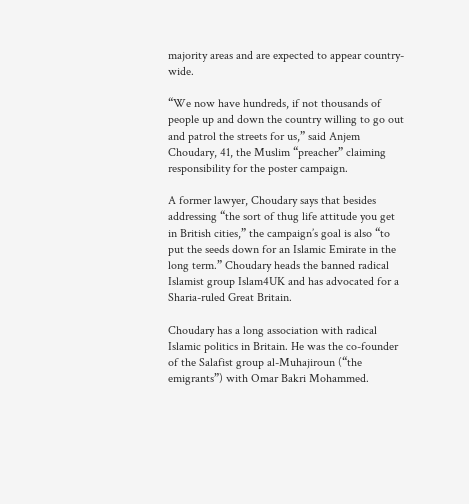majority areas and are expected to appear country-wide.

“We now have hundreds, if not thousands of people up and down the country willing to go out and patrol the streets for us,” said Anjem Choudary, 41, the Muslim “preacher” claiming responsibility for the poster campaign.

A former lawyer, Choudary says that besides addressing “the sort of thug life attitude you get in British cities,” the campaign’s goal is also “to put the seeds down for an Islamic Emirate in the long term.” Choudary heads the banned radical Islamist group Islam4UK and has advocated for a Sharia-ruled Great Britain.

Choudary has a long association with radical Islamic politics in Britain. He was the co-founder of the Salafist group al-Muhajiroun (“the emigrants”) with Omar Bakri Mohammed.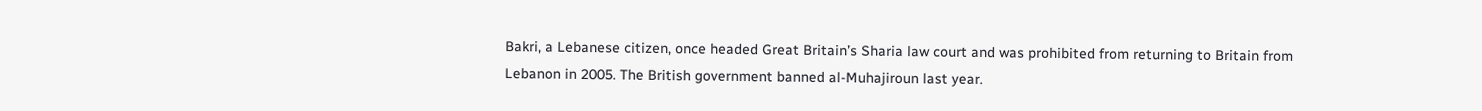Bakri, a Lebanese citizen, once headed Great Britain’s Sharia law court and was prohibited from returning to Britain from Lebanon in 2005. The British government banned al-Muhajiroun last year.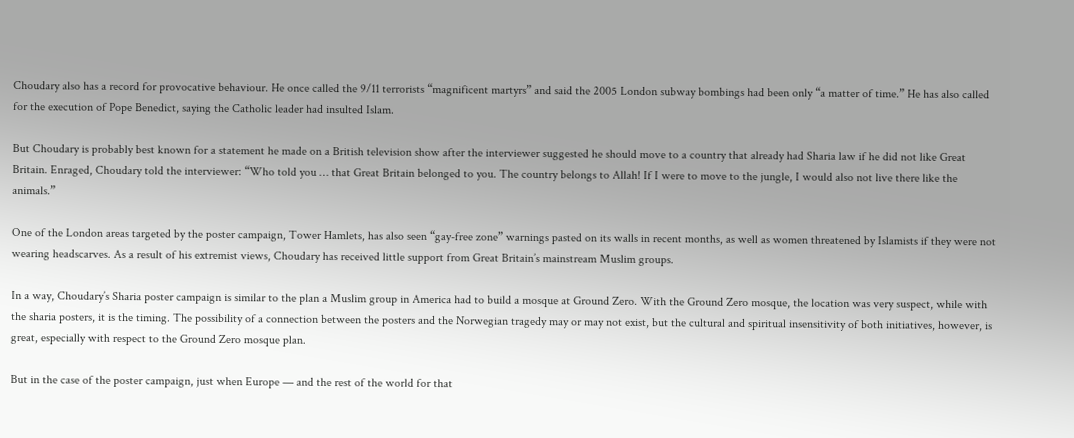Choudary also has a record for provocative behaviour. He once called the 9/11 terrorists “magnificent martyrs” and said the 2005 London subway bombings had been only “a matter of time.” He has also called for the execution of Pope Benedict, saying the Catholic leader had insulted Islam.

But Choudary is probably best known for a statement he made on a British television show after the interviewer suggested he should move to a country that already had Sharia law if he did not like Great Britain. Enraged, Choudary told the interviewer: “Who told you … that Great Britain belonged to you. The country belongs to Allah! If I were to move to the jungle, I would also not live there like the animals.”

One of the London areas targeted by the poster campaign, Tower Hamlets, has also seen “gay-free zone” warnings pasted on its walls in recent months, as well as women threatened by Islamists if they were not wearing headscarves. As a result of his extremist views, Choudary has received little support from Great Britain’s mainstream Muslim groups.

In a way, Choudary’s Sharia poster campaign is similar to the plan a Muslim group in America had to build a mosque at Ground Zero. With the Ground Zero mosque, the location was very suspect, while with the sharia posters, it is the timing. The possibility of a connection between the posters and the Norwegian tragedy may or may not exist, but the cultural and spiritual insensitivity of both initiatives, however, is great, especially with respect to the Ground Zero mosque plan.

But in the case of the poster campaign, just when Europe — and the rest of the world for that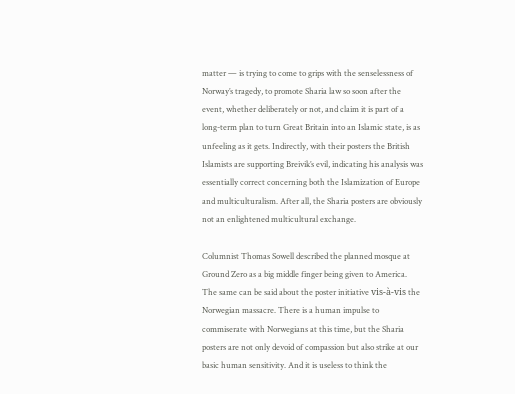matter — is trying to come to grips with the senselessness of Norway’s tragedy, to promote Sharia law so soon after the event, whether deliberately or not, and claim it is part of a long-term plan to turn Great Britain into an Islamic state, is as unfeeling as it gets. Indirectly, with their posters the British Islamists are supporting Breivik’s evil, indicating his analysis was essentially correct concerning both the Islamization of Europe and multiculturalism. After all, the Sharia posters are obviously not an enlightened multicultural exchange.

Columnist Thomas Sowell described the planned mosque at Ground Zero as a big middle finger being given to America. The same can be said about the poster initiative vis-à-vis the Norwegian massacre. There is a human impulse to commiserate with Norwegians at this time, but the Sharia posters are not only devoid of compassion but also strike at our basic human sensitivity. And it is useless to think the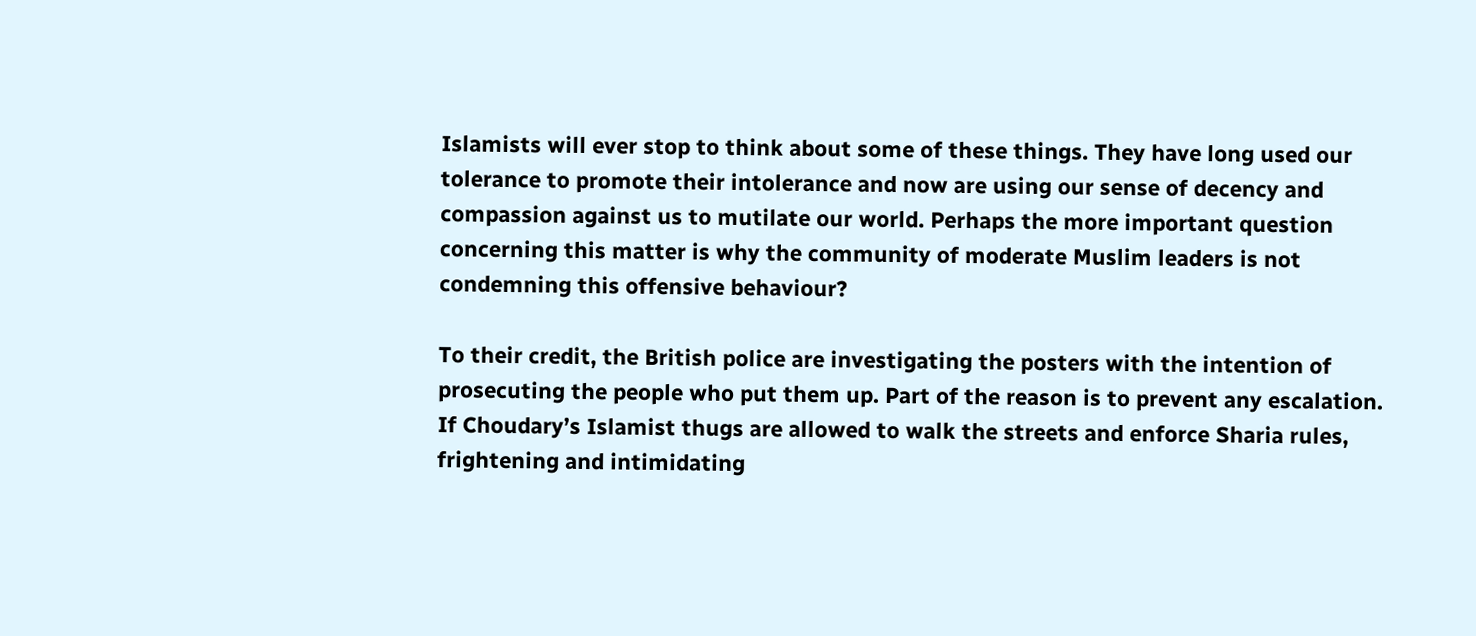Islamists will ever stop to think about some of these things. They have long used our tolerance to promote their intolerance and now are using our sense of decency and compassion against us to mutilate our world. Perhaps the more important question concerning this matter is why the community of moderate Muslim leaders is not condemning this offensive behaviour?

To their credit, the British police are investigating the posters with the intention of prosecuting the people who put them up. Part of the reason is to prevent any escalation. If Choudary’s Islamist thugs are allowed to walk the streets and enforce Sharia rules, frightening and intimidating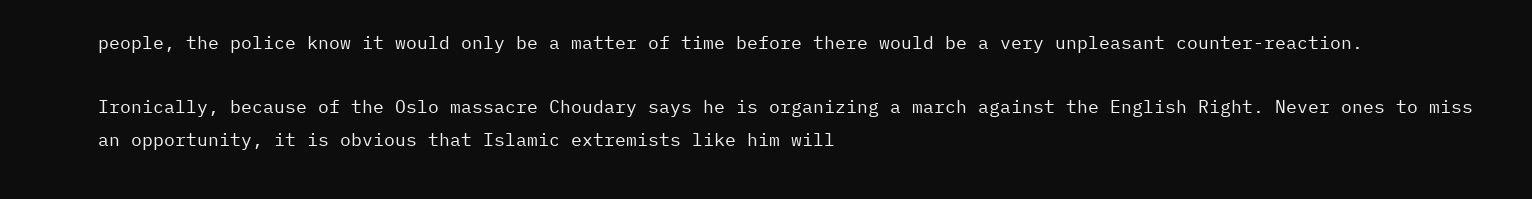people, the police know it would only be a matter of time before there would be a very unpleasant counter-reaction.

Ironically, because of the Oslo massacre Choudary says he is organizing a march against the English Right. Never ones to miss an opportunity, it is obvious that Islamic extremists like him will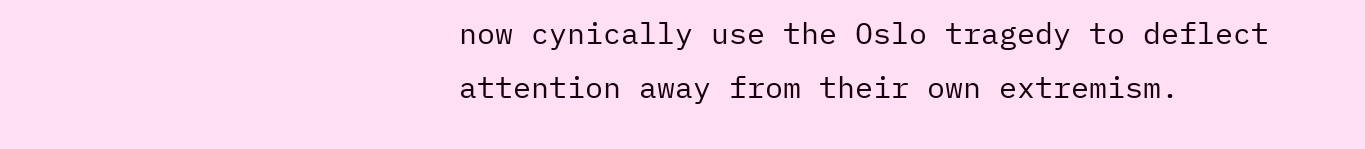now cynically use the Oslo tragedy to deflect attention away from their own extremism.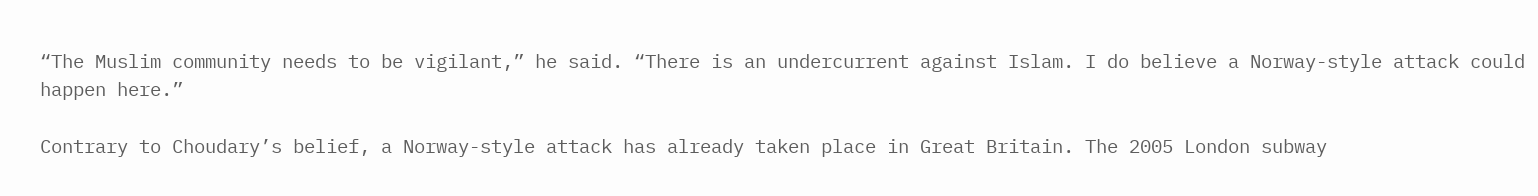“The Muslim community needs to be vigilant,” he said. “There is an undercurrent against Islam. I do believe a Norway-style attack could happen here.”

Contrary to Choudary’s belief, a Norway-style attack has already taken place in Great Britain. The 2005 London subway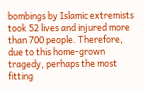bombings by Islamic extremists took 52 lives and injured more than 700 people. Therefore, due to this home-grown tragedy, perhaps the most fitting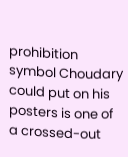prohibition symbol Choudary could put on his posters is one of a crossed-out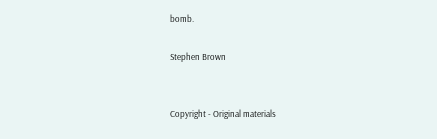bomb.

Stephen Brown


Copyright - Original materials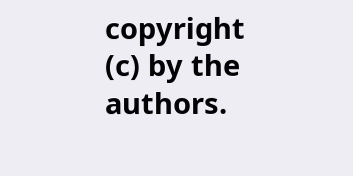copyright (c) by the authors.